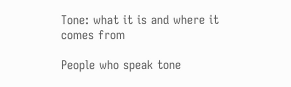Tone: what it is and where it comes from

People who speak tone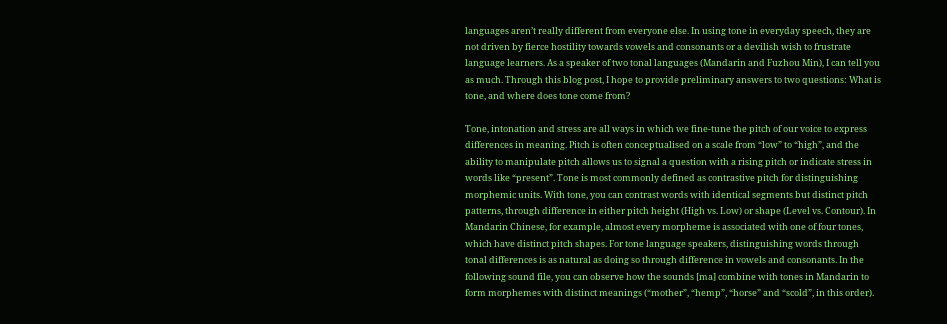languages aren’t really different from everyone else. In using tone in everyday speech, they are not driven by fierce hostility towards vowels and consonants or a devilish wish to frustrate language learners. As a speaker of two tonal languages (Mandarin and Fuzhou Min), I can tell you as much. Through this blog post, I hope to provide preliminary answers to two questions: What is tone, and where does tone come from?

Tone, intonation and stress are all ways in which we fine-tune the pitch of our voice to express differences in meaning. Pitch is often conceptualised on a scale from “low” to “high”, and the ability to manipulate pitch allows us to signal a question with a rising pitch or indicate stress in words like “present”. Tone is most commonly defined as contrastive pitch for distinguishing morphemic units. With tone, you can contrast words with identical segments but distinct pitch patterns, through difference in either pitch height (High vs. Low) or shape (Level vs. Contour). In Mandarin Chinese, for example, almost every morpheme is associated with one of four tones, which have distinct pitch shapes. For tone language speakers, distinguishing words through tonal differences is as natural as doing so through difference in vowels and consonants. In the following sound file, you can observe how the sounds [ma] combine with tones in Mandarin to form morphemes with distinct meanings (“mother”, “hemp”, “horse” and “scold”, in this order).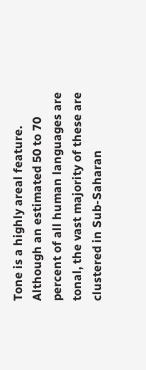Tone is a highly areal feature. Although an estimated 50 to 70 percent of all human languages are tonal, the vast majority of these are clustered in Sub-Saharan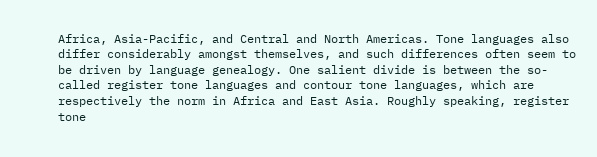Africa, Asia-Pacific, and Central and North Americas. Tone languages also differ considerably amongst themselves, and such differences often seem to be driven by language genealogy. One salient divide is between the so-called register tone languages and contour tone languages, which are respectively the norm in Africa and East Asia. Roughly speaking, register tone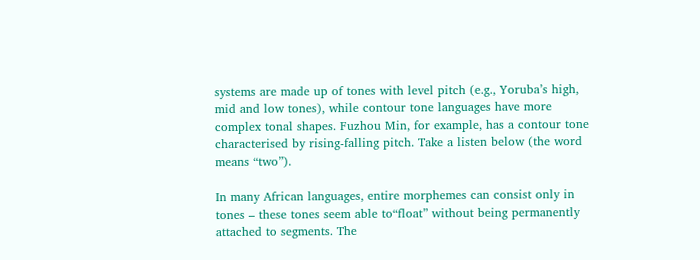systems are made up of tones with level pitch (e.g., Yoruba’s high, mid and low tones), while contour tone languages have more complex tonal shapes. Fuzhou Min, for example, has a contour tone characterised by rising-falling pitch. Take a listen below (the word means “two”).

In many African languages, entire morphemes can consist only in tones – these tones seem able to“float” without being permanently attached to segments. The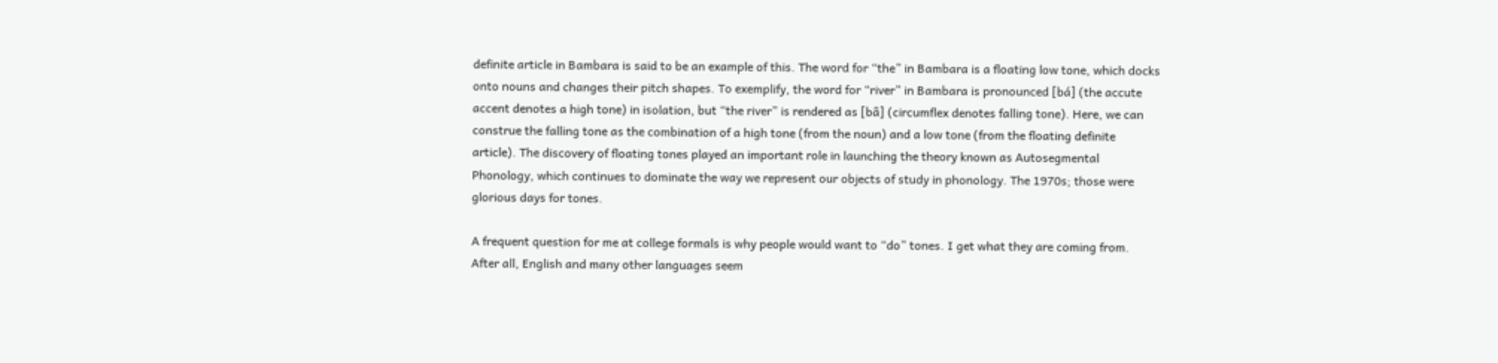definite article in Bambara is said to be an example of this. The word for “the” in Bambara is a floating low tone, which docks onto nouns and changes their pitch shapes. To exemplify, the word for “river” in Bambara is pronounced [bá] (the accute accent denotes a high tone) in isolation, but “the river” is rendered as [bâ] (circumflex denotes falling tone). Here, we can construe the falling tone as the combination of a high tone (from the noun) and a low tone (from the floating definite article). The discovery of floating tones played an important role in launching the theory known as Autosegmental Phonology, which continues to dominate the way we represent our objects of study in phonology. The 1970s; those were glorious days for tones.

A frequent question for me at college formals is why people would want to “do” tones. I get what they are coming from. After all, English and many other languages seem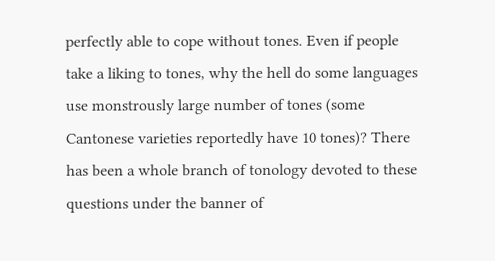perfectly able to cope without tones. Even if people take a liking to tones, why the hell do some languages use monstrously large number of tones (some Cantonese varieties reportedly have 10 tones)? There has been a whole branch of tonology devoted to these questions under the banner of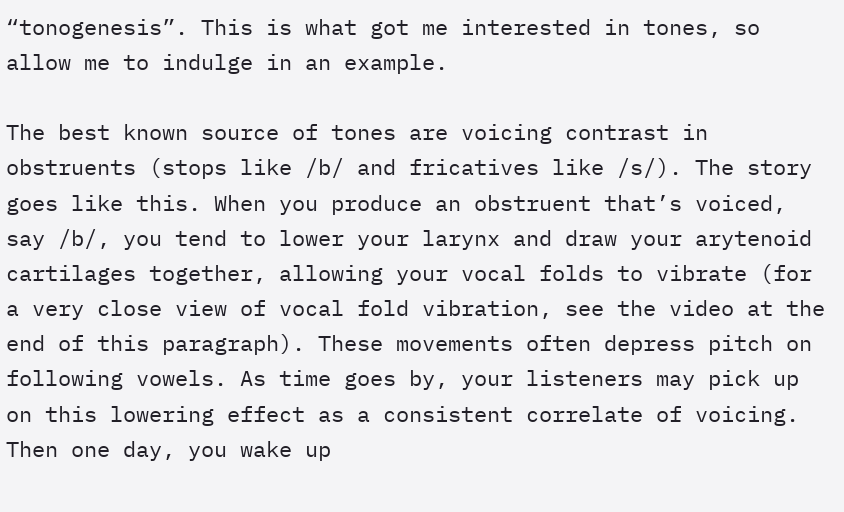“tonogenesis”. This is what got me interested in tones, so allow me to indulge in an example.

The best known source of tones are voicing contrast in obstruents (stops like /b/ and fricatives like /s/). The story goes like this. When you produce an obstruent that’s voiced, say /b/, you tend to lower your larynx and draw your arytenoid cartilages together, allowing your vocal folds to vibrate (for a very close view of vocal fold vibration, see the video at the end of this paragraph). These movements often depress pitch on following vowels. As time goes by, your listeners may pick up on this lowering effect as a consistent correlate of voicing. Then one day, you wake up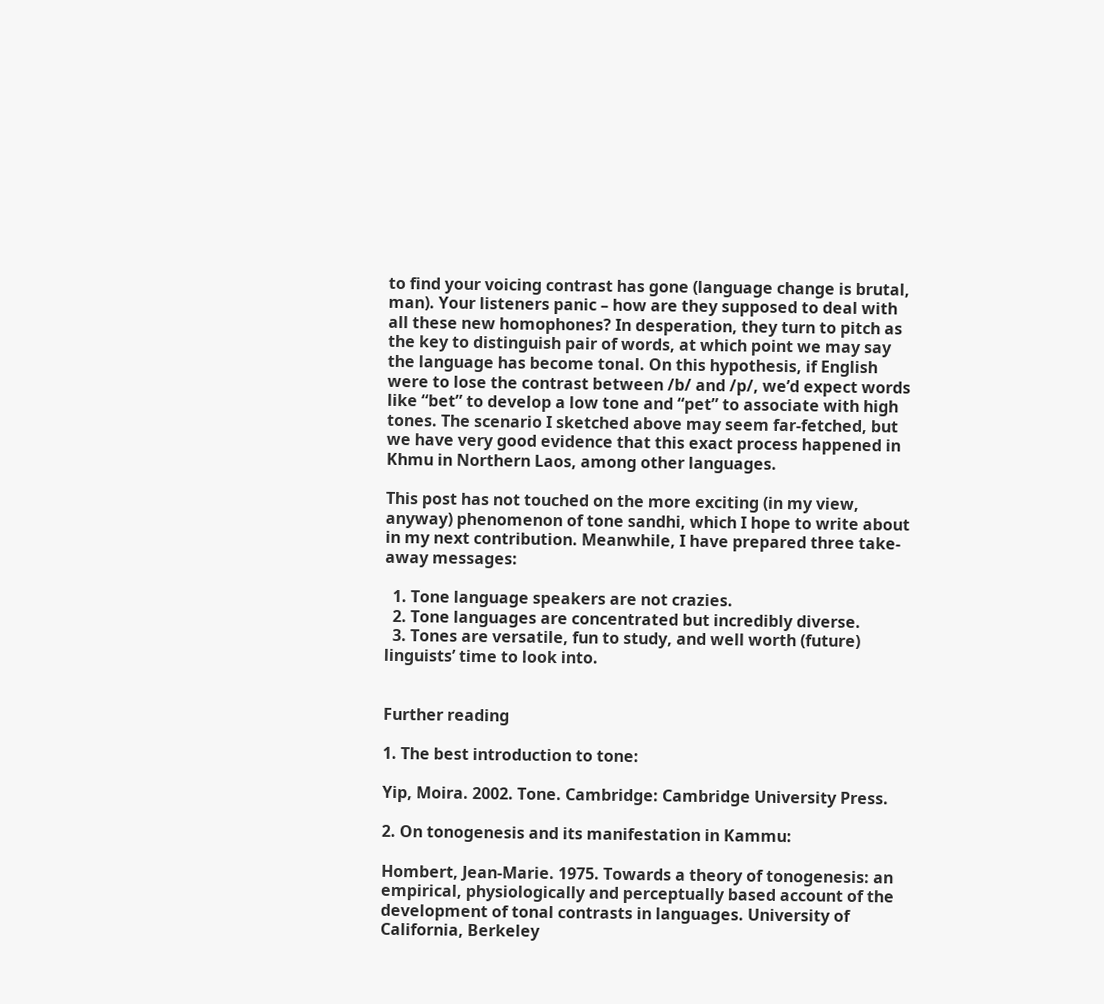to find your voicing contrast has gone (language change is brutal, man). Your listeners panic – how are they supposed to deal with all these new homophones? In desperation, they turn to pitch as the key to distinguish pair of words, at which point we may say the language has become tonal. On this hypothesis, if English were to lose the contrast between /b/ and /p/, we’d expect words like “bet” to develop a low tone and “pet” to associate with high tones. The scenario I sketched above may seem far-fetched, but we have very good evidence that this exact process happened in Khmu in Northern Laos, among other languages.

This post has not touched on the more exciting (in my view, anyway) phenomenon of tone sandhi, which I hope to write about in my next contribution. Meanwhile, I have prepared three take-away messages:

  1. Tone language speakers are not crazies.
  2. Tone languages are concentrated but incredibly diverse.
  3. Tones are versatile, fun to study, and well worth (future) linguists’ time to look into.


Further reading

1. The best introduction to tone:

Yip, Moira. 2002. Tone. Cambridge: Cambridge University Press.

2. On tonogenesis and its manifestation in Kammu:

Hombert, Jean-Marie. 1975. Towards a theory of tonogenesis: an empirical, physiologically and perceptually based account of the development of tonal contrasts in languages. University of California, Berkeley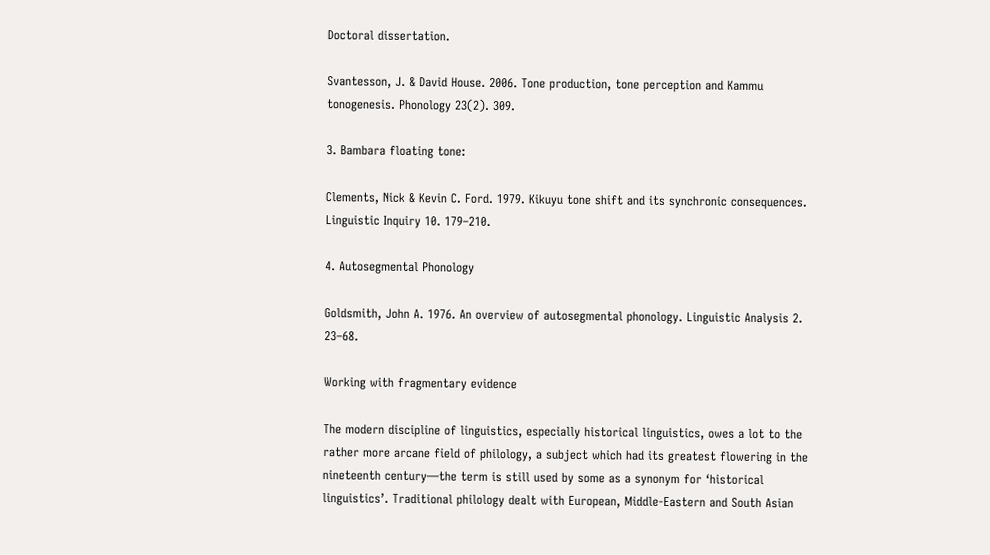Doctoral dissertation.

Svantesson, J. & David House. 2006. Tone production, tone perception and Kammu tonogenesis. Phonology 23(2). 309.

3. Bambara floating tone:

Clements, Nick & Kevin C. Ford. 1979. Kikuyu tone shift and its synchronic consequences. Linguistic Inquiry 10. 179–210.

4. Autosegmental Phonology

Goldsmith, John A. 1976. An overview of autosegmental phonology. Linguistic Analysis 2. 23–68.

Working with fragmentary evidence

The modern discipline of linguistics, especially historical linguistics, owes a lot to the rather more arcane field of philology, a subject which had its greatest flowering in the nineteenth century—the term is still used by some as a synonym for ‘historical linguistics’. Traditional philology dealt with European, Middle-Eastern and South Asian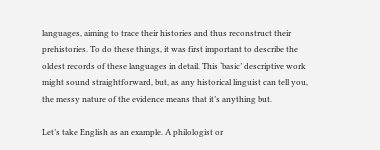languages, aiming to trace their histories and thus reconstruct their prehistories. To do these things, it was first important to describe the oldest records of these languages in detail. This ‘basic’ descriptive work might sound straightforward, but, as any historical linguist can tell you, the messy nature of the evidence means that it’s anything but.

Let’s take English as an example. A philologist or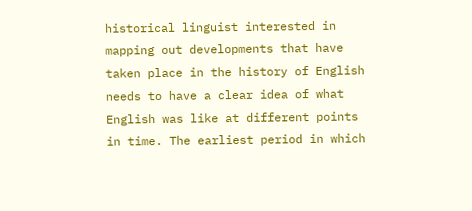historical linguist interested in mapping out developments that have taken place in the history of English needs to have a clear idea of what English was like at different points in time. The earliest period in which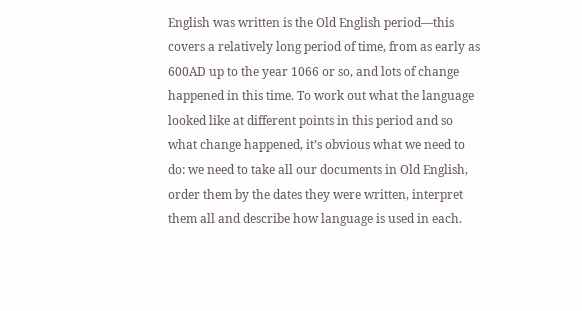English was written is the Old English period—this covers a relatively long period of time, from as early as 600AD up to the year 1066 or so, and lots of change happened in this time. To work out what the language looked like at different points in this period and so what change happened, it’s obvious what we need to do: we need to take all our documents in Old English, order them by the dates they were written, interpret them all and describe how language is used in each.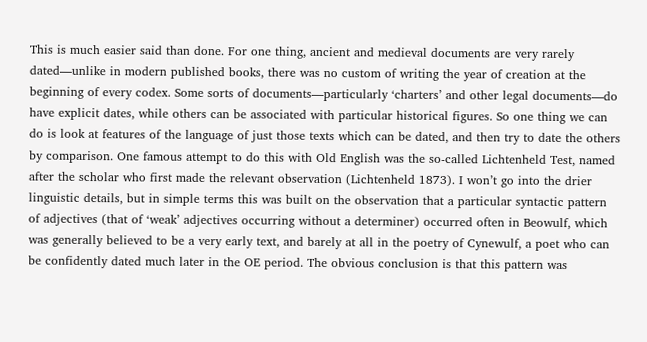This is much easier said than done. For one thing, ancient and medieval documents are very rarely dated—unlike in modern published books, there was no custom of writing the year of creation at the beginning of every codex. Some sorts of documents—particularly ‘charters’ and other legal documents—do have explicit dates, while others can be associated with particular historical figures. So one thing we can do is look at features of the language of just those texts which can be dated, and then try to date the others by comparison. One famous attempt to do this with Old English was the so-called Lichtenheld Test, named after the scholar who first made the relevant observation (Lichtenheld 1873). I won’t go into the drier linguistic details, but in simple terms this was built on the observation that a particular syntactic pattern of adjectives (that of ‘weak’ adjectives occurring without a determiner) occurred often in Beowulf, which was generally believed to be a very early text, and barely at all in the poetry of Cynewulf, a poet who can be confidently dated much later in the OE period. The obvious conclusion is that this pattern was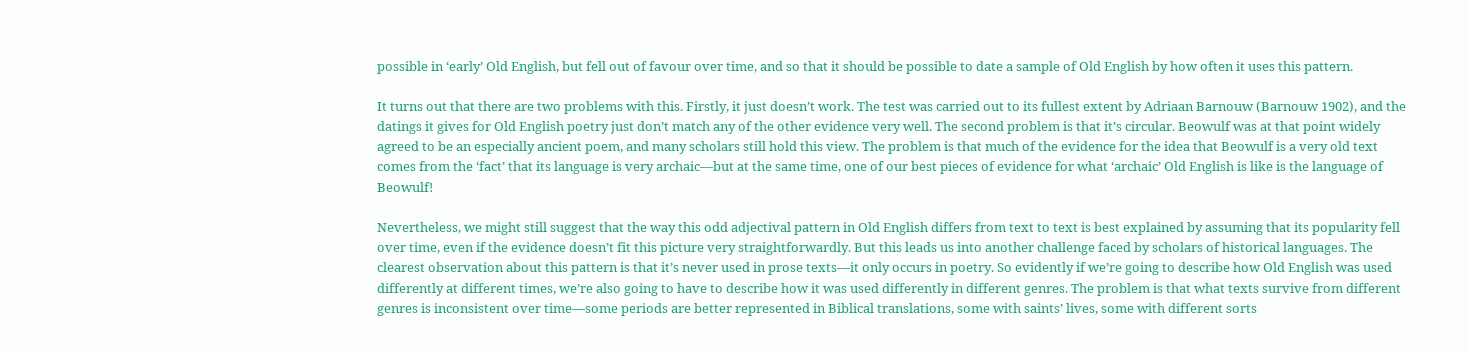possible in ‘early’ Old English, but fell out of favour over time, and so that it should be possible to date a sample of Old English by how often it uses this pattern.

It turns out that there are two problems with this. Firstly, it just doesn’t work. The test was carried out to its fullest extent by Adriaan Barnouw (Barnouw 1902), and the datings it gives for Old English poetry just don’t match any of the other evidence very well. The second problem is that it’s circular. Beowulf was at that point widely agreed to be an especially ancient poem, and many scholars still hold this view. The problem is that much of the evidence for the idea that Beowulf is a very old text comes from the ‘fact’ that its language is very archaic—but at the same time, one of our best pieces of evidence for what ‘archaic’ Old English is like is the language of Beowulf!

Nevertheless, we might still suggest that the way this odd adjectival pattern in Old English differs from text to text is best explained by assuming that its popularity fell over time, even if the evidence doesn’t fit this picture very straightforwardly. But this leads us into another challenge faced by scholars of historical languages. The clearest observation about this pattern is that it’s never used in prose texts—it only occurs in poetry. So evidently if we’re going to describe how Old English was used differently at different times, we’re also going to have to describe how it was used differently in different genres. The problem is that what texts survive from different genres is inconsistent over time—some periods are better represented in Biblical translations, some with saints’ lives, some with different sorts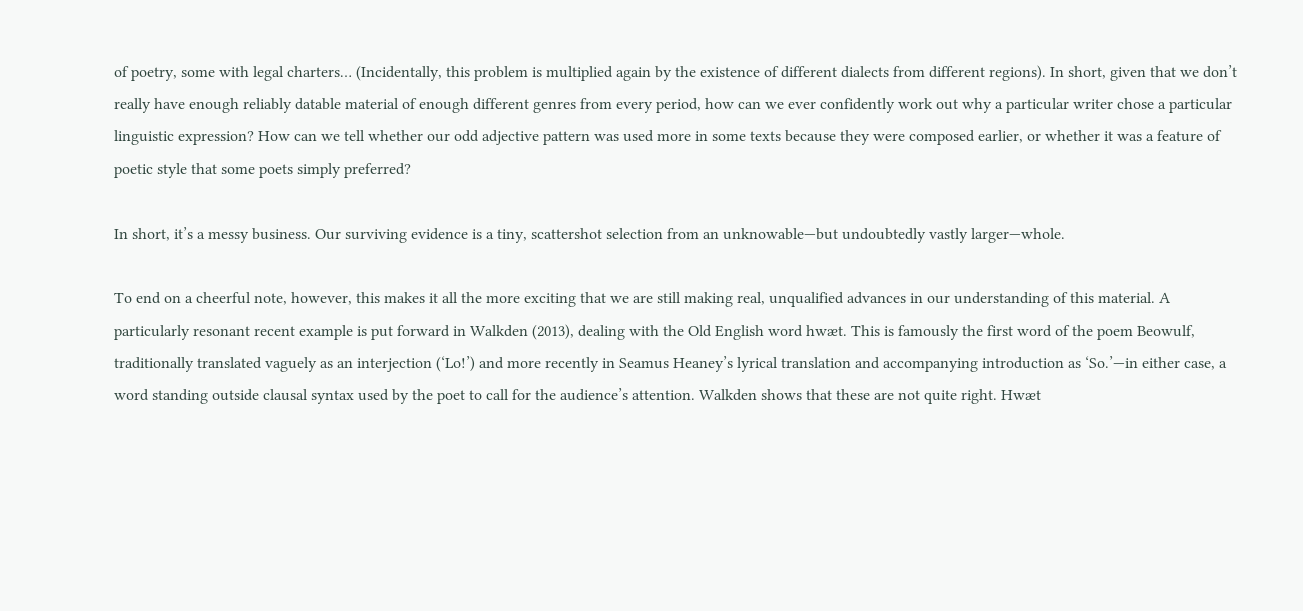of poetry, some with legal charters… (Incidentally, this problem is multiplied again by the existence of different dialects from different regions). In short, given that we don’t really have enough reliably datable material of enough different genres from every period, how can we ever confidently work out why a particular writer chose a particular linguistic expression? How can we tell whether our odd adjective pattern was used more in some texts because they were composed earlier, or whether it was a feature of poetic style that some poets simply preferred?

In short, it’s a messy business. Our surviving evidence is a tiny, scattershot selection from an unknowable—but undoubtedly vastly larger—whole.

To end on a cheerful note, however, this makes it all the more exciting that we are still making real, unqualified advances in our understanding of this material. A particularly resonant recent example is put forward in Walkden (2013), dealing with the Old English word hwæt. This is famously the first word of the poem Beowulf, traditionally translated vaguely as an interjection (‘Lo!’) and more recently in Seamus Heaney’s lyrical translation and accompanying introduction as ‘So.’—in either case, a word standing outside clausal syntax used by the poet to call for the audience’s attention. Walkden shows that these are not quite right. Hwæt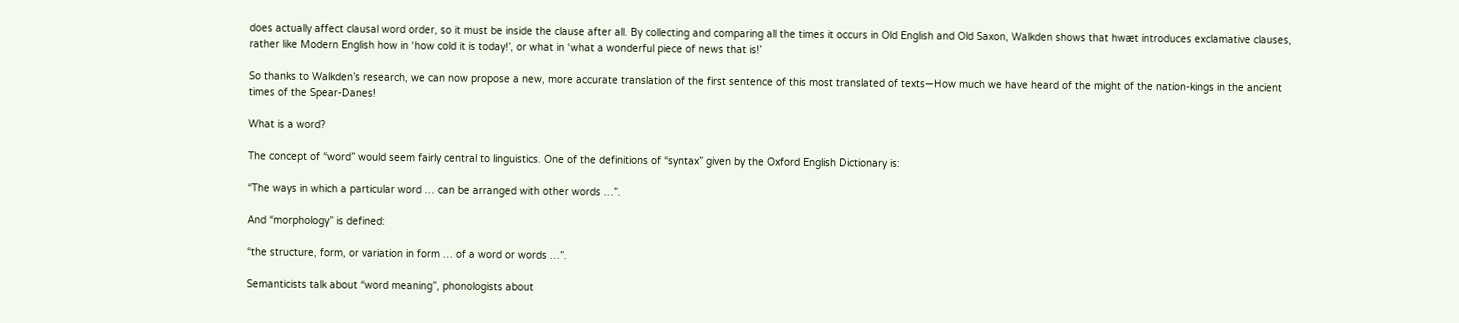does actually affect clausal word order, so it must be inside the clause after all. By collecting and comparing all the times it occurs in Old English and Old Saxon, Walkden shows that hwæt introduces exclamative clauses, rather like Modern English how in ‘how cold it is today!’, or what in ‘what a wonderful piece of news that is!’

So thanks to Walkden’s research, we can now propose a new, more accurate translation of the first sentence of this most translated of texts—How much we have heard of the might of the nation-kings in the ancient times of the Spear-Danes!

What is a word?

The concept of “word” would seem fairly central to linguistics. One of the definitions of “syntax” given by the Oxford English Dictionary is:

“The ways in which a particular word … can be arranged with other words …”.

And “morphology” is defined:

“the structure, form, or variation in form … of a word or words …”.

Semanticists talk about “word meaning”, phonologists about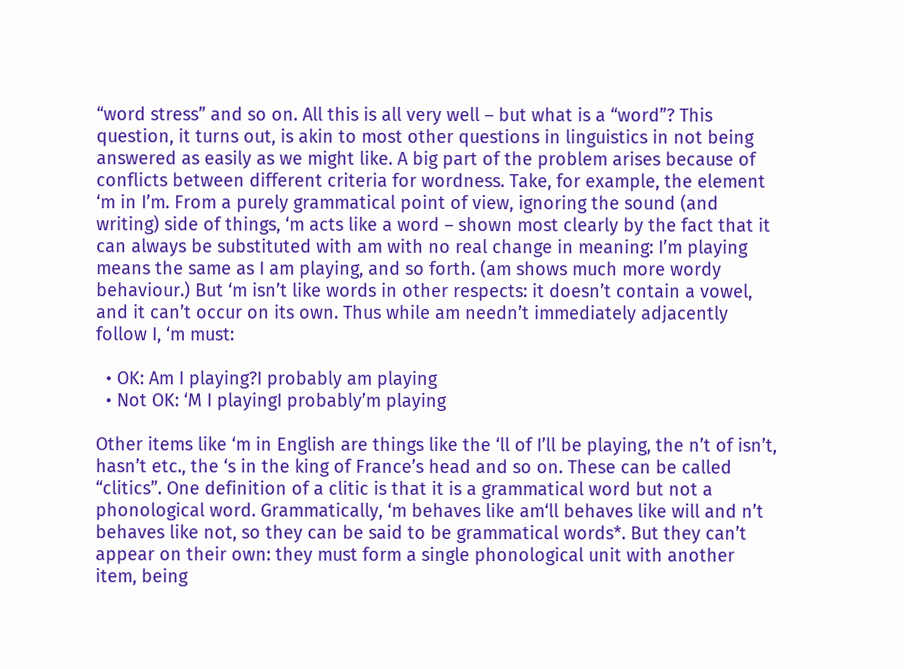“word stress” and so on. All this is all very well – but what is a “word”? This question, it turns out, is akin to most other questions in linguistics in not being answered as easily as we might like. A big part of the problem arises because of conflicts between different criteria for wordness. Take, for example, the element ‘m in I’m. From a purely grammatical point of view, ignoring the sound (and writing) side of things, ‘m acts like a word – shown most clearly by the fact that it can always be substituted with am with no real change in meaning: I’m playing means the same as I am playing, and so forth. (am shows much more wordy behaviour.) But ‘m isn’t like words in other respects: it doesn’t contain a vowel, and it can’t occur on its own. Thus while am needn’t immediately adjacently follow I, ‘m must:

  • OK: Am I playing?I probably am playing
  • Not OK: ‘M I playingI probably’m playing

Other items like ‘m in English are things like the ‘ll of I’ll be playing, the n’t of isn’t, hasn’t etc., the ‘s in the king of France’s head and so on. These can be called “clitics”. One definition of a clitic is that it is a grammatical word but not a phonological word. Grammatically, ‘m behaves like am‘ll behaves like will and n’t behaves like not, so they can be said to be grammatical words*. But they can’t appear on their own: they must form a single phonological unit with another item, being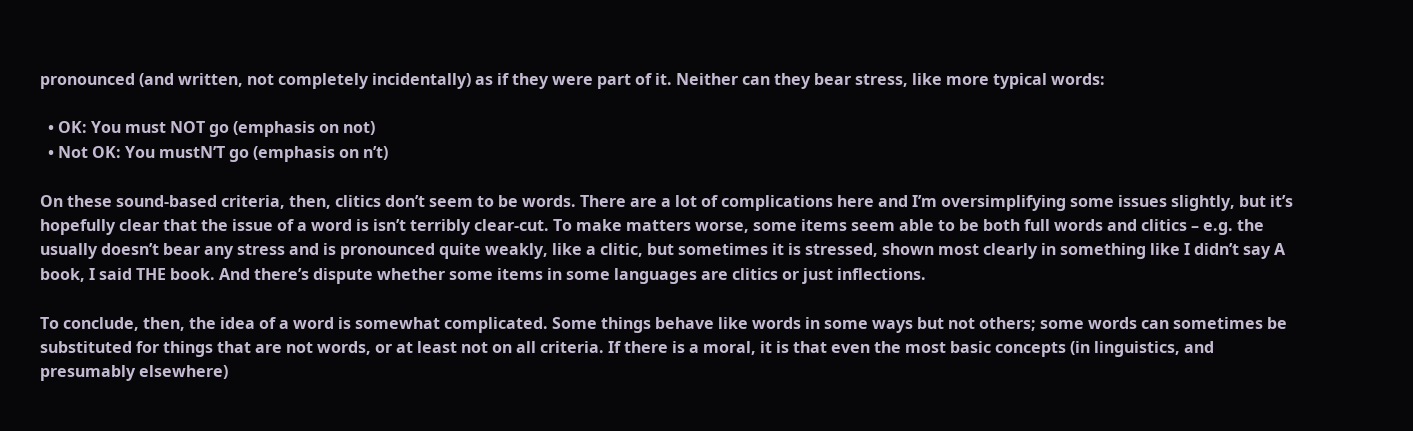pronounced (and written, not completely incidentally) as if they were part of it. Neither can they bear stress, like more typical words:

  • OK: You must NOT go (emphasis on not)
  • Not OK: You mustN’T go (emphasis on n’t)

On these sound-based criteria, then, clitics don’t seem to be words. There are a lot of complications here and I’m oversimplifying some issues slightly, but it’s hopefully clear that the issue of a word is isn’t terribly clear-cut. To make matters worse, some items seem able to be both full words and clitics – e.g. the usually doesn’t bear any stress and is pronounced quite weakly, like a clitic, but sometimes it is stressed, shown most clearly in something like I didn’t say A book, I said THE book. And there’s dispute whether some items in some languages are clitics or just inflections.

To conclude, then, the idea of a word is somewhat complicated. Some things behave like words in some ways but not others; some words can sometimes be substituted for things that are not words, or at least not on all criteria. If there is a moral, it is that even the most basic concepts (in linguistics, and presumably elsewhere)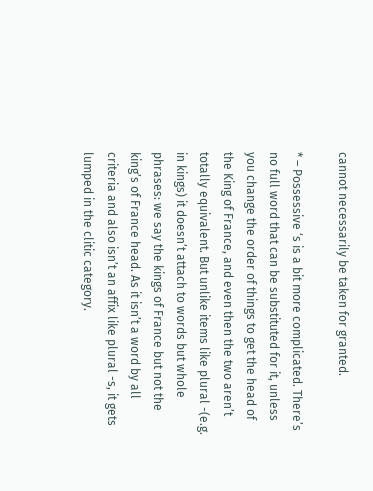cannot necessarily be taken for granted.

* – Possessive ‘s is a bit more complicated. There’s no full word that can be substituted for it, unless you change the order of things to get the head of the King of France, and even then the two aren’t totally equivalent. But unlike items like plural -(e.g. in kings) it doesn’t attach to words but whole phrases: we say the kings of France but not the king’s of France head. As it isn’t a word by all criteria and also isn’t an affix like plural -s, it gets lumped in the clitic category.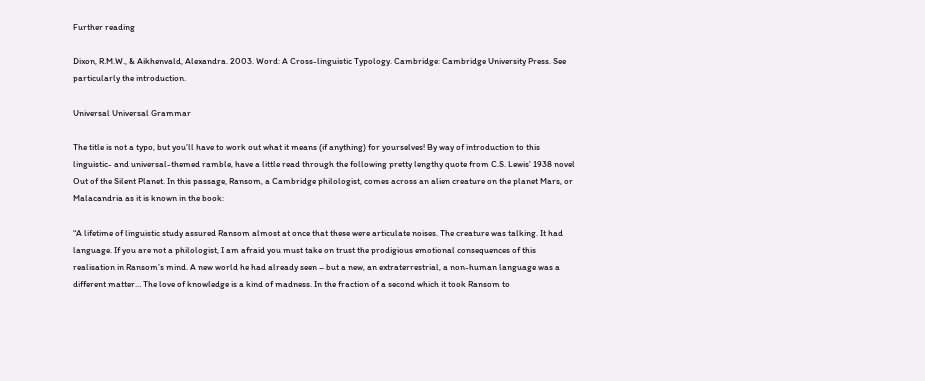Further reading

Dixon, R.M.W., & Aikhenvald, Alexandra. 2003. Word: A Cross-linguistic Typology. Cambridge: Cambridge University Press. See particularly the introduction.

Universal Universal Grammar

The title is not a typo, but you’ll have to work out what it means (if anything) for yourselves! By way of introduction to this linguistic- and universal-themed ramble, have a little read through the following pretty lengthy quote from C.S. Lewis’ 1938 novel Out of the Silent Planet. In this passage, Ransom, a Cambridge philologist, comes across an alien creature on the planet Mars, or Malacandria as it is known in the book:

“A lifetime of linguistic study assured Ransom almost at once that these were articulate noises. The creature was talking. It had language. If you are not a philologist, I am afraid you must take on trust the prodigious emotional consequences of this realisation in Ransom’s mind. A new world he had already seen – but a new, an extraterrestrial, a non-human language was a different matter… The love of knowledge is a kind of madness. In the fraction of a second which it took Ransom to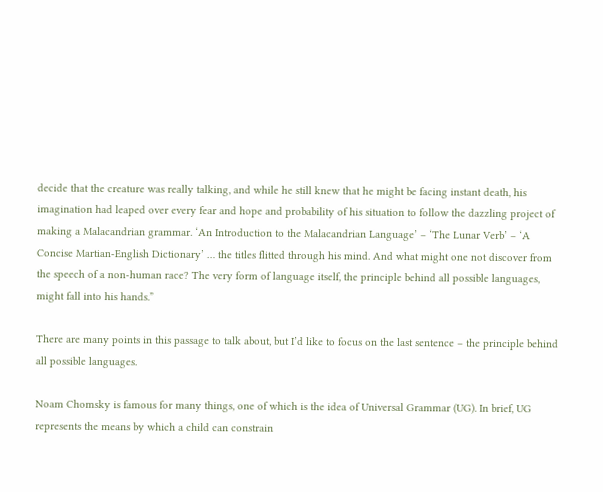decide that the creature was really talking, and while he still knew that he might be facing instant death, his imagination had leaped over every fear and hope and probability of his situation to follow the dazzling project of making a Malacandrian grammar. ‘An Introduction to the Malacandrian Language’ – ‘The Lunar Verb’ – ‘A Concise Martian-English Dictionary’ … the titles flitted through his mind. And what might one not discover from the speech of a non-human race? The very form of language itself, the principle behind all possible languages, might fall into his hands.”

There are many points in this passage to talk about, but I’d like to focus on the last sentence – the principle behind all possible languages.

Noam Chomsky is famous for many things, one of which is the idea of Universal Grammar (UG). In brief, UG represents the means by which a child can constrain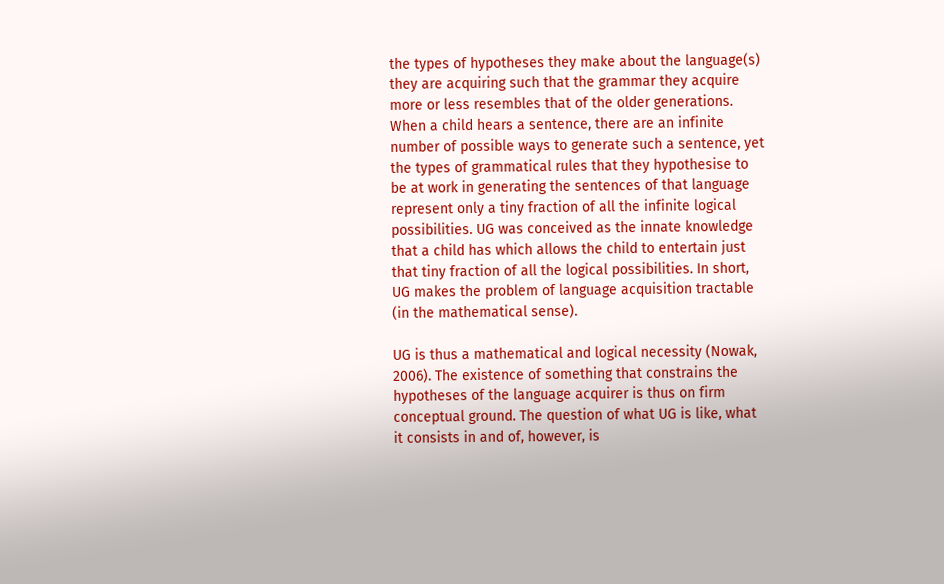the types of hypotheses they make about the language(s) they are acquiring such that the grammar they acquire more or less resembles that of the older generations. When a child hears a sentence, there are an infinite number of possible ways to generate such a sentence, yet the types of grammatical rules that they hypothesise to be at work in generating the sentences of that language represent only a tiny fraction of all the infinite logical possibilities. UG was conceived as the innate knowledge that a child has which allows the child to entertain just that tiny fraction of all the logical possibilities. In short, UG makes the problem of language acquisition tractable (in the mathematical sense).

UG is thus a mathematical and logical necessity (Nowak, 2006). The existence of something that constrains the hypotheses of the language acquirer is thus on firm conceptual ground. The question of what UG is like, what it consists in and of, however, is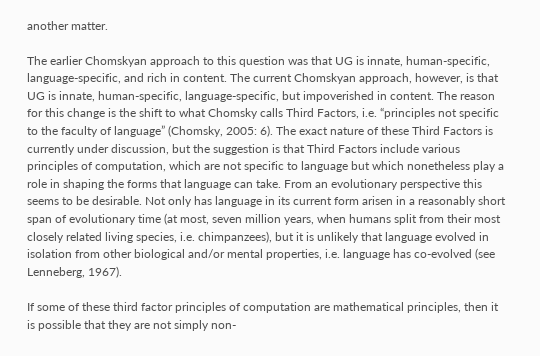another matter.

The earlier Chomskyan approach to this question was that UG is innate, human-specific, language-specific, and rich in content. The current Chomskyan approach, however, is that UG is innate, human-specific, language-specific, but impoverished in content. The reason for this change is the shift to what Chomsky calls Third Factors, i.e. “principles not specific to the faculty of language” (Chomsky, 2005: 6). The exact nature of these Third Factors is currently under discussion, but the suggestion is that Third Factors include various principles of computation, which are not specific to language but which nonetheless play a role in shaping the forms that language can take. From an evolutionary perspective this seems to be desirable. Not only has language in its current form arisen in a reasonably short span of evolutionary time (at most, seven million years, when humans split from their most closely related living species, i.e. chimpanzees), but it is unlikely that language evolved in isolation from other biological and/or mental properties, i.e. language has co-evolved (see Lenneberg, 1967).

If some of these third factor principles of computation are mathematical principles, then it is possible that they are not simply non-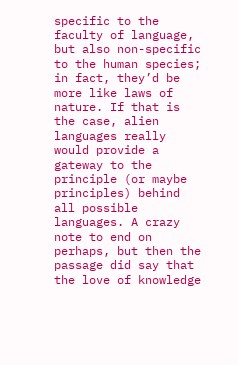specific to the faculty of language, but also non-specific to the human species; in fact, they’d be more like laws of nature. If that is the case, alien languages really would provide a gateway to the principle (or maybe principles) behind all possible languages. A crazy note to end on perhaps, but then the passage did say that the love of knowledge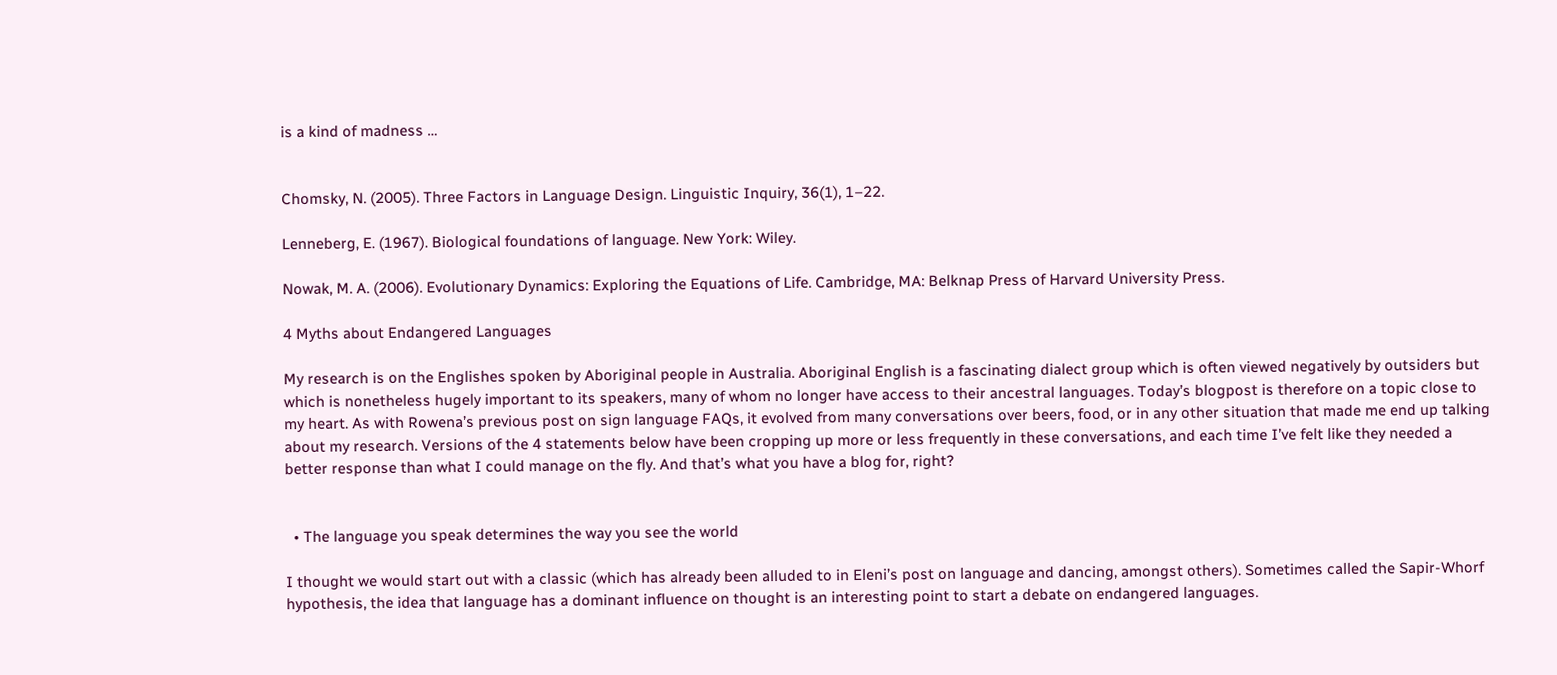is a kind of madness …


Chomsky, N. (2005). Three Factors in Language Design. Linguistic Inquiry, 36(1), 1–22.

Lenneberg, E. (1967). Biological foundations of language. New York: Wiley.

Nowak, M. A. (2006). Evolutionary Dynamics: Exploring the Equations of Life. Cambridge, MA: Belknap Press of Harvard University Press.

4 Myths about Endangered Languages

My research is on the Englishes spoken by Aboriginal people in Australia. Aboriginal English is a fascinating dialect group which is often viewed negatively by outsiders but which is nonetheless hugely important to its speakers, many of whom no longer have access to their ancestral languages. Today’s blogpost is therefore on a topic close to my heart. As with Rowena’s previous post on sign language FAQs, it evolved from many conversations over beers, food, or in any other situation that made me end up talking about my research. Versions of the 4 statements below have been cropping up more or less frequently in these conversations, and each time I’ve felt like they needed a better response than what I could manage on the fly. And that’s what you have a blog for, right?


  • The language you speak determines the way you see the world

I thought we would start out with a classic (which has already been alluded to in Eleni’s post on language and dancing, amongst others). Sometimes called the Sapir-Whorf hypothesis, the idea that language has a dominant influence on thought is an interesting point to start a debate on endangered languages.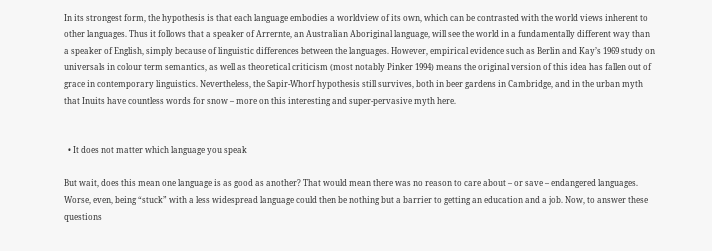In its strongest form, the hypothesis is that each language embodies a worldview of its own, which can be contrasted with the world views inherent to other languages. Thus it follows that a speaker of Arrernte, an Australian Aboriginal language, will see the world in a fundamentally different way than a speaker of English, simply because of linguistic differences between the languages. However, empirical evidence such as Berlin and Kay’s 1969 study on universals in colour term semantics, as well as theoretical criticism (most notably Pinker 1994) means the original version of this idea has fallen out of grace in contemporary linguistics. Nevertheless, the Sapir-Whorf hypothesis still survives, both in beer gardens in Cambridge, and in the urban myth that Inuits have countless words for snow – more on this interesting and super-pervasive myth here.


  • It does not matter which language you speak

But wait, does this mean one language is as good as another? That would mean there was no reason to care about – or save – endangered languages. Worse, even, being “stuck” with a less widespread language could then be nothing but a barrier to getting an education and a job. Now, to answer these questions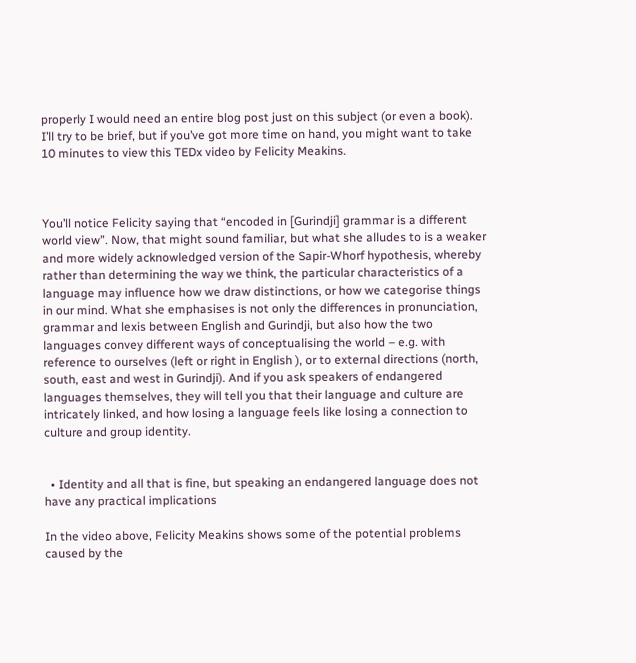properly I would need an entire blog post just on this subject (or even a book). I’ll try to be brief, but if you’ve got more time on hand, you might want to take 10 minutes to view this TEDx video by Felicity Meakins.



You’ll notice Felicity saying that “encoded in [Gurindji] grammar is a different world view”. Now, that might sound familiar, but what she alludes to is a weaker and more widely acknowledged version of the Sapir-Whorf hypothesis, whereby rather than determining the way we think, the particular characteristics of a language may influence how we draw distinctions, or how we categorise things in our mind. What she emphasises is not only the differences in pronunciation, grammar and lexis between English and Gurindji, but also how the two languages convey different ways of conceptualising the world – e.g. with reference to ourselves (left or right in English ), or to external directions (north, south, east and west in Gurindji). And if you ask speakers of endangered languages themselves, they will tell you that their language and culture are intricately linked, and how losing a language feels like losing a connection to culture and group identity.


  • Identity and all that is fine, but speaking an endangered language does not have any practical implications

In the video above, Felicity Meakins shows some of the potential problems caused by the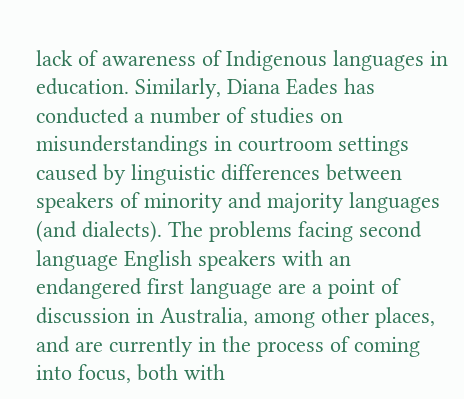lack of awareness of Indigenous languages in education. Similarly, Diana Eades has conducted a number of studies on misunderstandings in courtroom settings caused by linguistic differences between speakers of minority and majority languages (and dialects). The problems facing second language English speakers with an endangered first language are a point of discussion in Australia, among other places, and are currently in the process of coming into focus, both with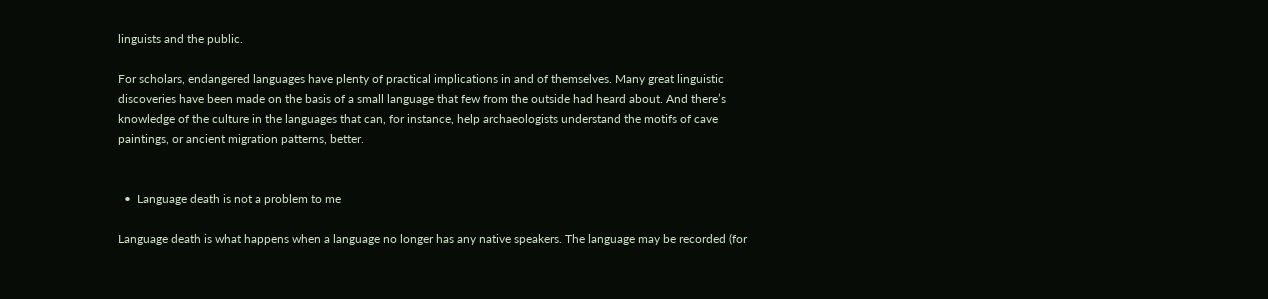linguists and the public.

For scholars, endangered languages have plenty of practical implications in and of themselves. Many great linguistic discoveries have been made on the basis of a small language that few from the outside had heard about. And there’s knowledge of the culture in the languages that can, for instance, help archaeologists understand the motifs of cave paintings, or ancient migration patterns, better.


  •  Language death is not a problem to me

Language death is what happens when a language no longer has any native speakers. The language may be recorded (for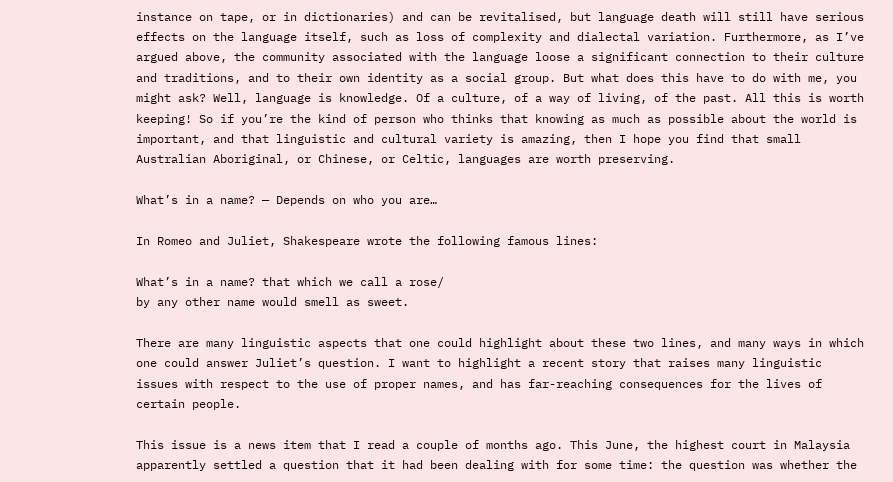instance on tape, or in dictionaries) and can be revitalised, but language death will still have serious effects on the language itself, such as loss of complexity and dialectal variation. Furthermore, as I’ve argued above, the community associated with the language loose a significant connection to their culture and traditions, and to their own identity as a social group. But what does this have to do with me, you might ask? Well, language is knowledge. Of a culture, of a way of living, of the past. All this is worth keeping! So if you’re the kind of person who thinks that knowing as much as possible about the world is important, and that linguistic and cultural variety is amazing, then I hope you find that small Australian Aboriginal, or Chinese, or Celtic, languages are worth preserving.

What’s in a name? — Depends on who you are…

In Romeo and Juliet, Shakespeare wrote the following famous lines:

What’s in a name? that which we call a rose/
by any other name would smell as sweet.

There are many linguistic aspects that one could highlight about these two lines, and many ways in which one could answer Juliet’s question. I want to highlight a recent story that raises many linguistic issues with respect to the use of proper names, and has far-reaching consequences for the lives of certain people.

This issue is a news item that I read a couple of months ago. This June, the highest court in Malaysia apparently settled a question that it had been dealing with for some time: the question was whether the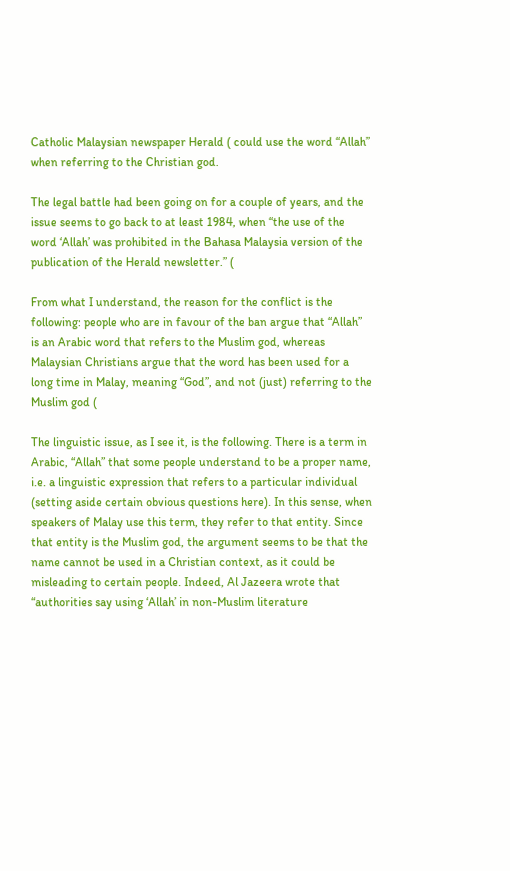Catholic Malaysian newspaper Herald ( could use the word “Allah” when referring to the Christian god.

The legal battle had been going on for a couple of years, and the issue seems to go back to at least 1984, when “the use of the word ‘Allah’ was prohibited in the Bahasa Malaysia version of the publication of the Herald newsletter.” (

From what I understand, the reason for the conflict is the following: people who are in favour of the ban argue that “Allah” is an Arabic word that refers to the Muslim god, whereas Malaysian Christians argue that the word has been used for a long time in Malay, meaning “God”, and not (just) referring to the Muslim god (

The linguistic issue, as I see it, is the following. There is a term in Arabic, “Allah” that some people understand to be a proper name, i.e. a linguistic expression that refers to a particular individual (setting aside certain obvious questions here). In this sense, when speakers of Malay use this term, they refer to that entity. Since that entity is the Muslim god, the argument seems to be that the name cannot be used in a Christian context, as it could be misleading to certain people. Indeed, Al Jazeera wrote that “authorities say using ‘Allah’ in non-Muslim literature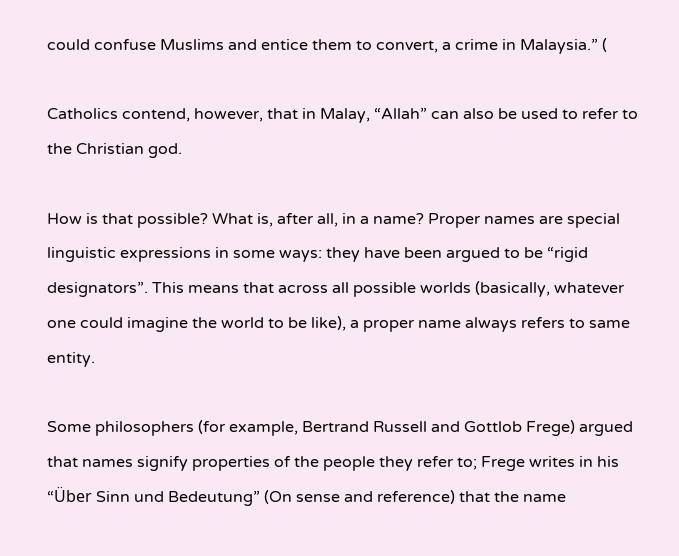could confuse Muslims and entice them to convert, a crime in Malaysia.” (

Catholics contend, however, that in Malay, “Allah” can also be used to refer to the Christian god.

How is that possible? What is, after all, in a name? Proper names are special linguistic expressions in some ways: they have been argued to be “rigid designators”. This means that across all possible worlds (basically, whatever one could imagine the world to be like), a proper name always refers to same entity.

Some philosophers (for example, Bertrand Russell and Gottlob Frege) argued that names signify properties of the people they refer to; Frege writes in his “Über Sinn und Bedeutung” (On sense and reference) that the name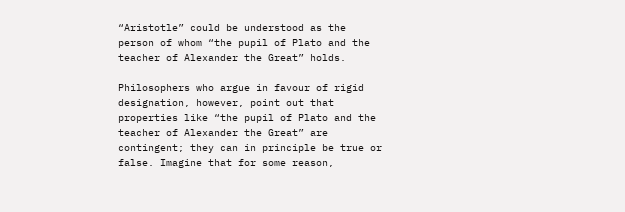“Aristotle” could be understood as the person of whom “the pupil of Plato and the teacher of Alexander the Great” holds.

Philosophers who argue in favour of rigid designation, however, point out that properties like “the pupil of Plato and the teacher of Alexander the Great” are contingent; they can in principle be true or false. Imagine that for some reason,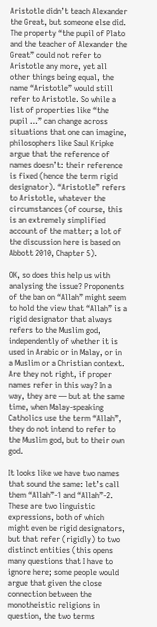Aristotle didn’t teach Alexander the Great, but someone else did. The property “the pupil of Plato and the teacher of Alexander the Great” could not refer to Aristotle any more, yet all other things being equal, the name “Aristotle” would still refer to Aristotle. So while a list of properties like “the pupil …” can change across situations that one can imagine, philosophers like Saul Kripke argue that the reference of names doesn’t: their reference is fixed (hence the term rigid designator). “Aristotle” refers to Aristotle, whatever the circumstances (of course, this is an extremely simplified account of the matter; a lot of the discussion here is based on Abbott 2010, Chapter 5).

OK, so does this help us with analysing the issue? Proponents of the ban on “Allah” might seem to hold the view that “Allah” is a rigid designator that always refers to the Muslim god, independently of whether it is used in Arabic or in Malay, or in a Muslim or a Christian context. Are they not right, if proper names refer in this way? In a way, they are — but at the same time, when Malay-speaking Catholics use the term “Allah”, they do not intend to refer to the Muslim god, but to their own god.

It looks like we have two names that sound the same: let’s call them “Allah”-1 and “Allah”-2. These are two linguistic expressions, both of which might even be rigid designators, but that refer (rigidly) to two distinct entities (this opens many questions that I have to ignore here; some people would argue that given the close connection between the monotheistic religions in question, the two terms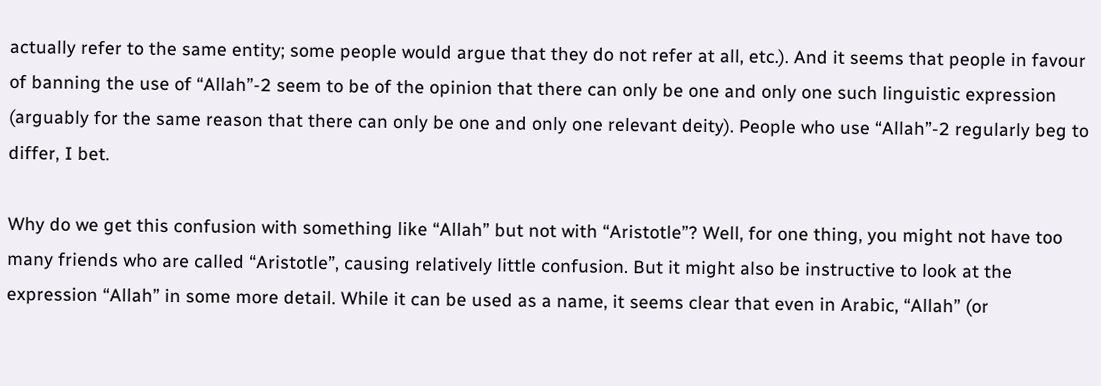actually refer to the same entity; some people would argue that they do not refer at all, etc.). And it seems that people in favour of banning the use of “Allah”-2 seem to be of the opinion that there can only be one and only one such linguistic expression (arguably for the same reason that there can only be one and only one relevant deity). People who use “Allah”-2 regularly beg to differ, I bet.

Why do we get this confusion with something like “Allah” but not with “Aristotle”? Well, for one thing, you might not have too many friends who are called “Aristotle”, causing relatively little confusion. But it might also be instructive to look at the expression “Allah” in some more detail. While it can be used as a name, it seems clear that even in Arabic, “Allah” (or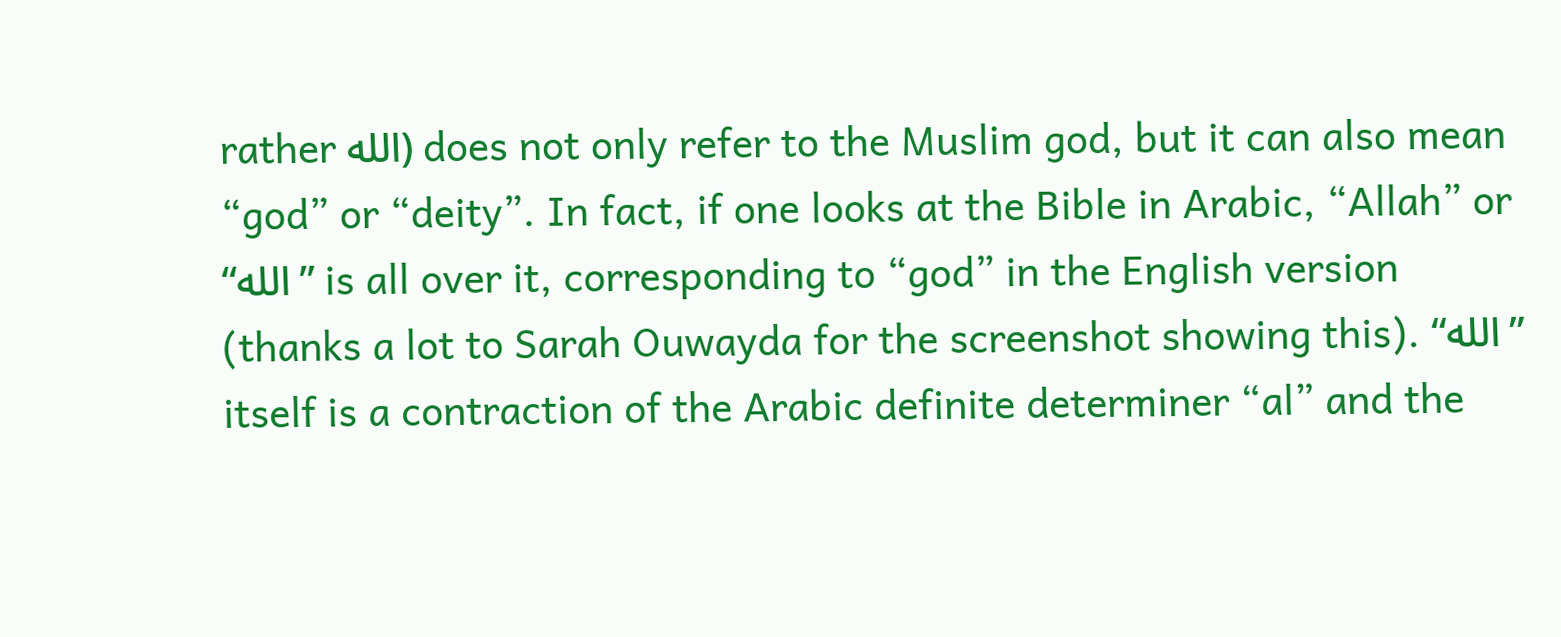rather الله) does not only refer to the Muslim god, but it can also mean “god” or “deity”. In fact, if one looks at the Bible in Arabic, “Allah” or “الله” is all over it, corresponding to “god” in the English version (thanks a lot to Sarah Ouwayda for the screenshot showing this). “الله” itself is a contraction of the Arabic definite determiner “al” and the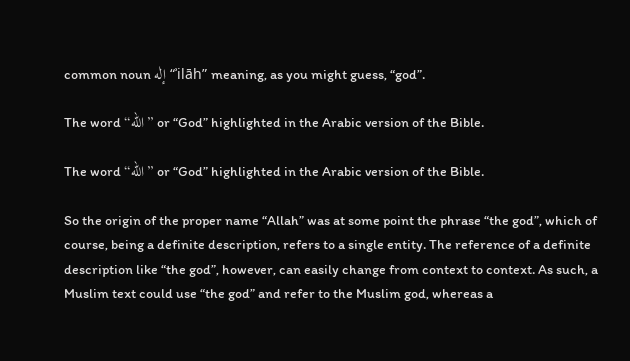common noun إلٰه “ʾilāh” meaning, as you might guess, “god”.

The word “الله” or “God” highlighted in the Arabic version of the Bible.

The word “الله” or “God” highlighted in the Arabic version of the Bible.

So the origin of the proper name “Allah” was at some point the phrase “the god”, which of course, being a definite description, refers to a single entity. The reference of a definite description like “the god”, however, can easily change from context to context. As such, a Muslim text could use “the god” and refer to the Muslim god, whereas a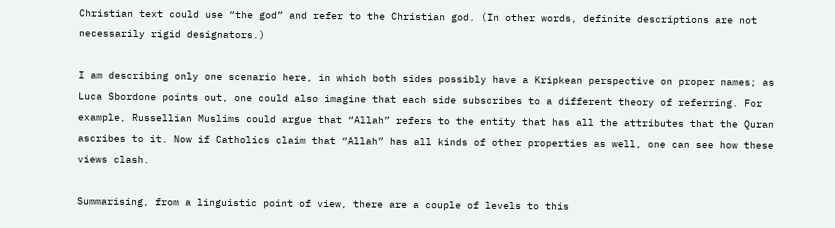Christian text could use “the god” and refer to the Christian god. (In other words, definite descriptions are not necessarily rigid designators.)

I am describing only one scenario here, in which both sides possibly have a Kripkean perspective on proper names; as Luca Sbordone points out, one could also imagine that each side subscribes to a different theory of referring. For example, Russellian Muslims could argue that “Allah” refers to the entity that has all the attributes that the Quran ascribes to it. Now if Catholics claim that “Allah” has all kinds of other properties as well, one can see how these views clash.

Summarising, from a linguistic point of view, there are a couple of levels to this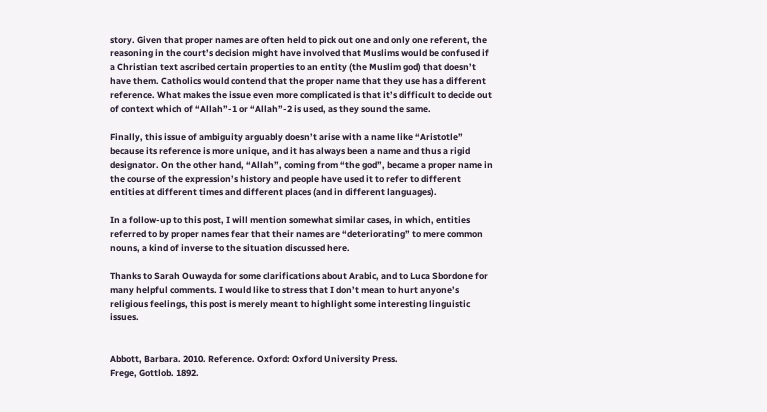story. Given that proper names are often held to pick out one and only one referent, the reasoning in the court’s decision might have involved that Muslims would be confused if a Christian text ascribed certain properties to an entity (the Muslim god) that doesn’t have them. Catholics would contend that the proper name that they use has a different reference. What makes the issue even more complicated is that it’s difficult to decide out of context which of “Allah”-1 or “Allah”-2 is used, as they sound the same.

Finally, this issue of ambiguity arguably doesn’t arise with a name like “Aristotle” because its reference is more unique, and it has always been a name and thus a rigid designator. On the other hand, “Allah”, coming from “the god”, became a proper name in the course of the expression’s history and people have used it to refer to different entities at different times and different places (and in different languages).

In a follow-up to this post, I will mention somewhat similar cases, in which, entities referred to by proper names fear that their names are “deteriorating” to mere common nouns, a kind of inverse to the situation discussed here.

Thanks to Sarah Ouwayda for some clarifications about Arabic, and to Luca Sbordone for many helpful comments. I would like to stress that I don’t mean to hurt anyone’s religious feelings, this post is merely meant to highlight some interesting linguistic issues.


Abbott, Barbara. 2010. Reference. Oxford: Oxford University Press.
Frege, Gottlob. 1892.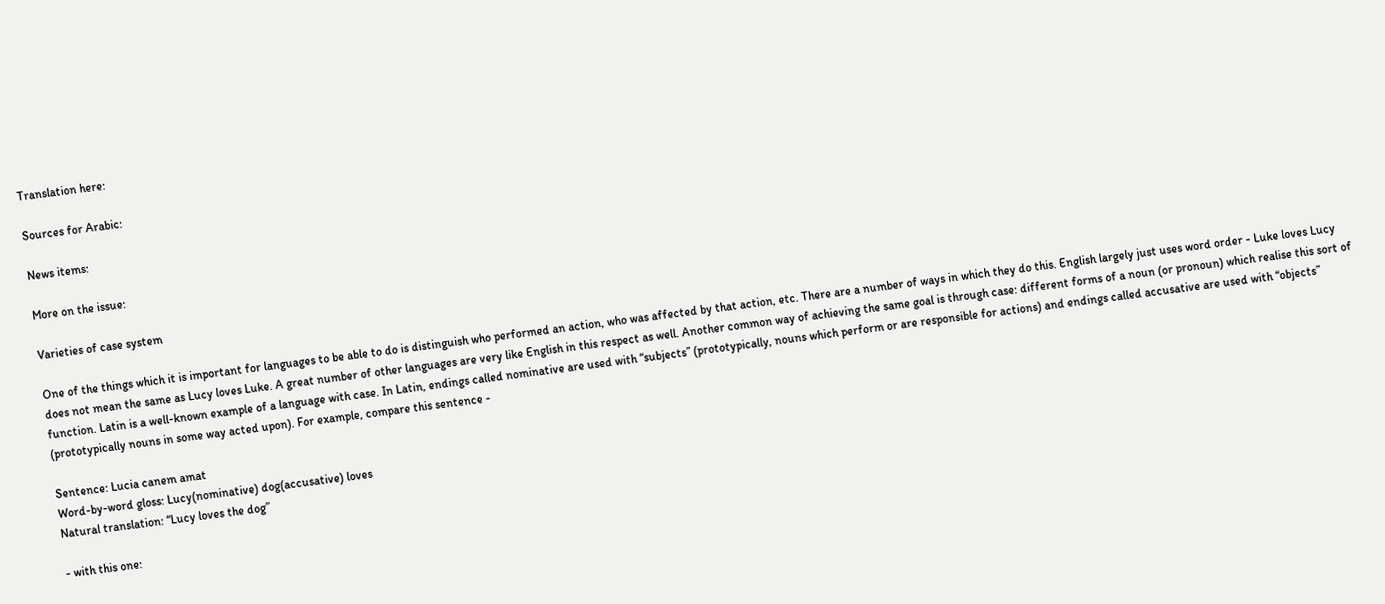Translation here:

Sources for Arabic:

News items:

More on the issue:

Varieties of case system

One of the things which it is important for languages to be able to do is distinguish who performed an action, who was affected by that action, etc. There are a number of ways in which they do this. English largely just uses word order - Luke loves Lucy does not mean the same as Lucy loves Luke. A great number of other languages are very like English in this respect as well. Another common way of achieving the same goal is through case: different forms of a noun (or pronoun) which realise this sort of function. Latin is a well-known example of a language with case. In Latin, endings called nominative are used with “subjects” (prototypically, nouns which perform or are responsible for actions) and endings called accusative are used with “objects” (prototypically nouns in some way acted upon). For example, compare this sentence -

Sentence: Lucia canem amat
Word-by-word gloss: Lucy(nominative) dog(accusative) loves
Natural translation: “Lucy loves the dog”

- with this one: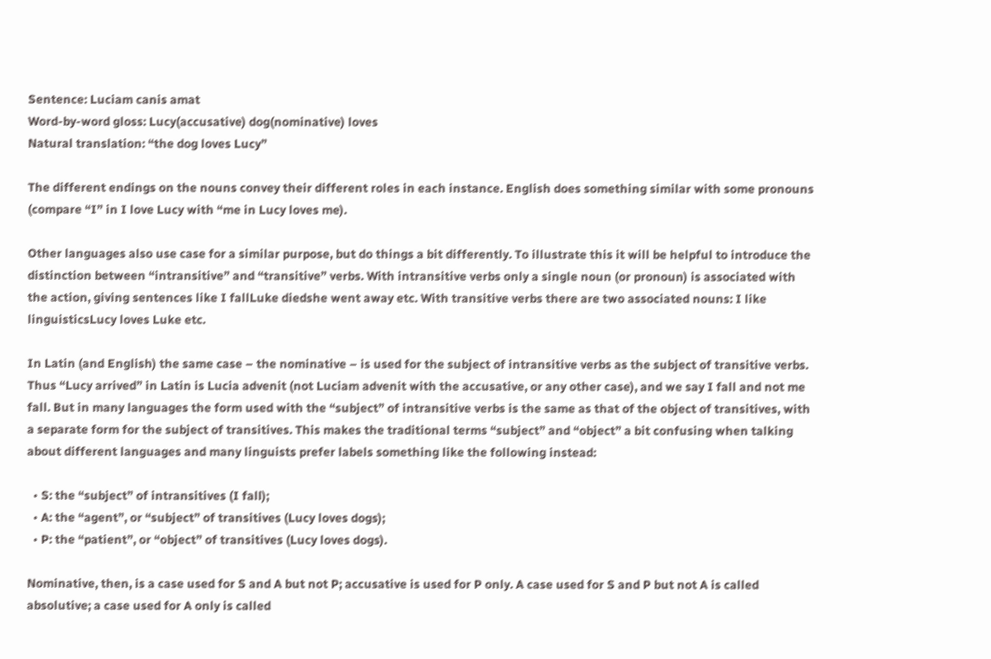Sentence: Luciam canis amat
Word-by-word gloss: Lucy(accusative) dog(nominative) loves
Natural translation: “the dog loves Lucy”

The different endings on the nouns convey their different roles in each instance. English does something similar with some pronouns (compare “I” in I love Lucy with “me in Lucy loves me).

Other languages also use case for a similar purpose, but do things a bit differently. To illustrate this it will be helpful to introduce the distinction between “intransitive” and “transitive” verbs. With intransitive verbs only a single noun (or pronoun) is associated with the action, giving sentences like I fallLuke diedshe went away etc. With transitive verbs there are two associated nouns: I like linguisticsLucy loves Luke etc.

In Latin (and English) the same case – the nominative – is used for the subject of intransitive verbs as the subject of transitive verbs. Thus “Lucy arrived” in Latin is Lucia advenit (not Luciam advenit with the accusative, or any other case), and we say I fall and not me fall. But in many languages the form used with the “subject” of intransitive verbs is the same as that of the object of transitives, with a separate form for the subject of transitives. This makes the traditional terms “subject” and “object” a bit confusing when talking about different languages and many linguists prefer labels something like the following instead:

  • S: the “subject” of intransitives (I fall);
  • A: the “agent”, or “subject” of transitives (Lucy loves dogs);
  • P: the “patient”, or “object” of transitives (Lucy loves dogs).

Nominative, then, is a case used for S and A but not P; accusative is used for P only. A case used for S and P but not A is called absolutive; a case used for A only is called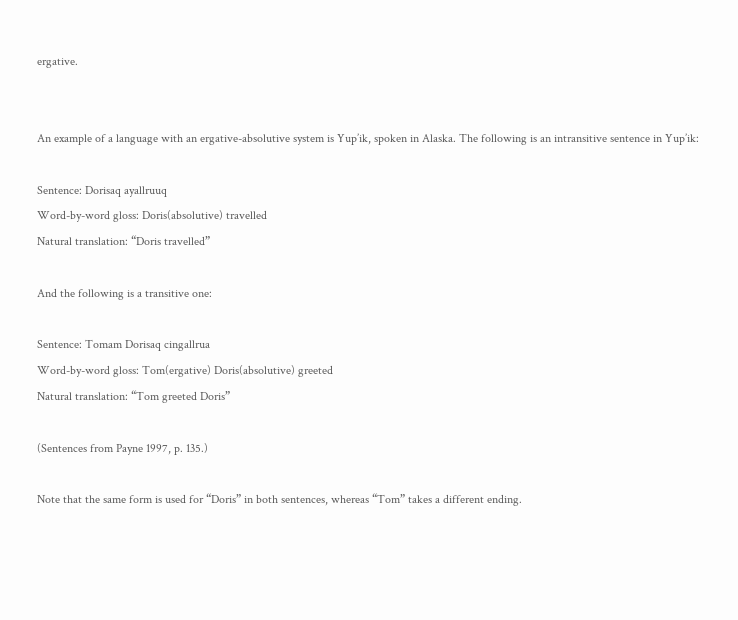ergative.


An example of a language with an ergative-absolutive system is Yup’ik, spoken in Alaska. The following is an intransitive sentence in Yup’ik:

Sentence: Dorisaq ayallruuq
Word-by-word gloss: Doris(absolutive) travelled
Natural translation: “Doris travelled”

And the following is a transitive one:

Sentence: Tomam Dorisaq cingallrua
Word-by-word gloss: Tom(ergative) Doris(absolutive) greeted
Natural translation: “Tom greeted Doris”

(Sentences from Payne 1997, p. 135.)

Note that the same form is used for “Doris” in both sentences, whereas “Tom” takes a different ending.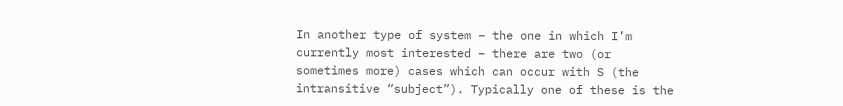In another type of system – the one in which I’m currently most interested – there are two (or sometimes more) cases which can occur with S (the intransitive “subject”). Typically one of these is the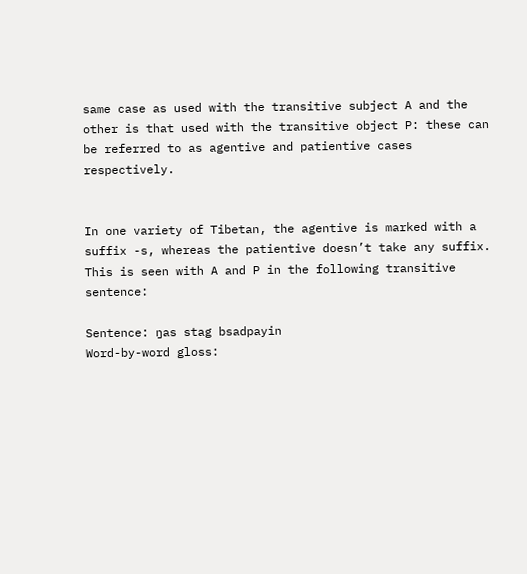same case as used with the transitive subject A and the other is that used with the transitive object P: these can be referred to as agentive and patientive cases respectively.


In one variety of Tibetan, the agentive is marked with a suffix -s, whereas the patientive doesn’t take any suffix. This is seen with A and P in the following transitive sentence:

Sentence: ŋas stag bsadpayin
Word-by-word gloss: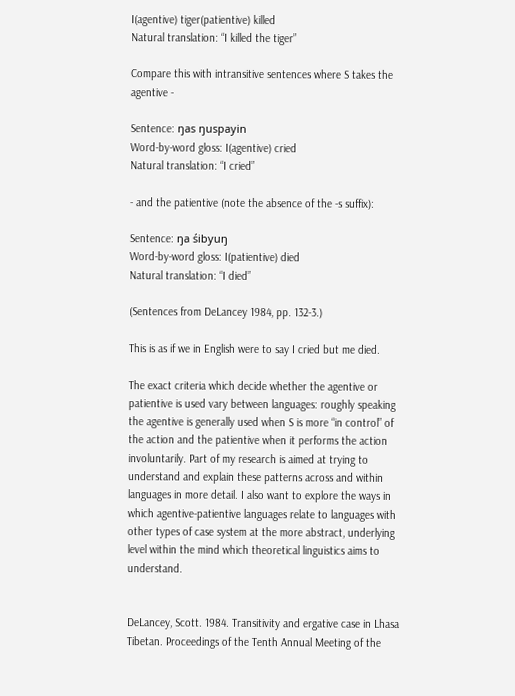I(agentive) tiger(patientive) killed
Natural translation: “I killed the tiger”

Compare this with intransitive sentences where S takes the agentive -

Sentence: ŋas ŋuspayin
Word-by-word gloss: I(agentive) cried
Natural translation: “I cried”

- and the patientive (note the absence of the -s suffix):

Sentence: ŋa śibyuŋ
Word-by-word gloss: I(patientive) died
Natural translation: “I died”

(Sentences from DeLancey 1984, pp. 132-3.)

This is as if we in English were to say I cried but me died.

The exact criteria which decide whether the agentive or patientive is used vary between languages: roughly speaking the agentive is generally used when S is more “in control” of the action and the patientive when it performs the action involuntarily. Part of my research is aimed at trying to understand and explain these patterns across and within languages in more detail. I also want to explore the ways in which agentive-patientive languages relate to languages with other types of case system at the more abstract, underlying level within the mind which theoretical linguistics aims to understand.


DeLancey, Scott. 1984. Transitivity and ergative case in Lhasa Tibetan. Proceedings of the Tenth Annual Meeting of the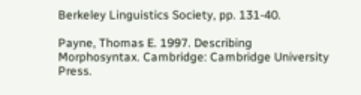Berkeley Linguistics Society, pp. 131-40.

Payne, Thomas E. 1997. Describing Morphosyntax. Cambridge: Cambridge University Press.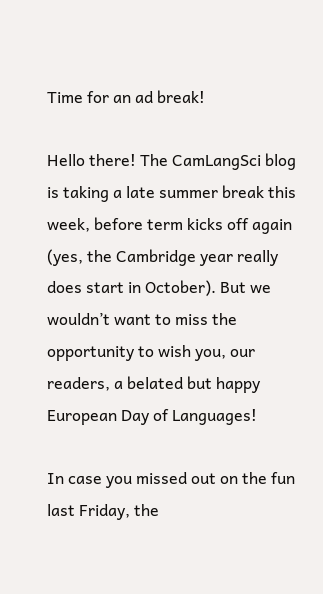Time for an ad break!

Hello there! The CamLangSci blog is taking a late summer break this week, before term kicks off again (yes, the Cambridge year really does start in October). But we wouldn’t want to miss the opportunity to wish you, our readers, a belated but happy European Day of Languages!

In case you missed out on the fun last Friday, the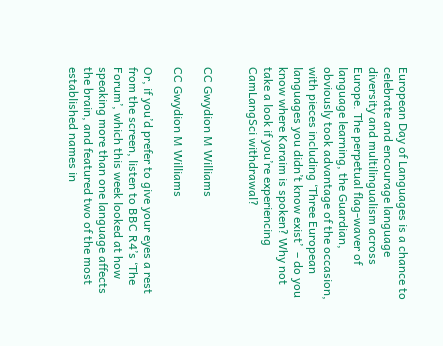European Day of Languages is a chance to celebrate and encourage language diversity and multilingualism across Europe. The perpetual flag-waver of language learning, the Guardian, obviously took advantage of the occasion, with pieces including ‘Three European languages you didn’t know exist’  – do you know where Karaim is spoken? Why not take a look if you’re experiencing CamLangSci withdrawal?


CC Gwydion M Williams

CC Gwydion M Williams

Or, if you’d prefer to give your eyes a rest from the screen, listen to BBC R4’s ‘The Forum’, which this week looked at how speaking more than one language affects the brain, and featured two of the most established names in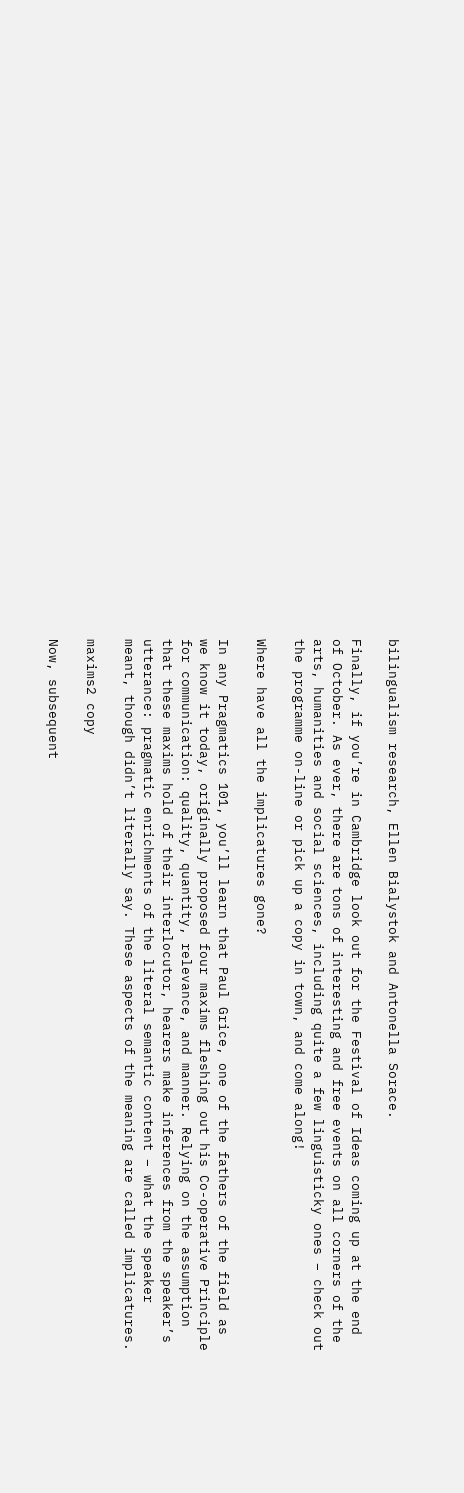bilingualism research, Ellen Bialystok and Antonella Sorace.

Finally, if you’re in Cambridge look out for the Festival of Ideas coming up at the end of October. As ever, there are tons of interesting and free events on all corners of the arts, humanities and social sciences, including quite a few linguisticky ones – check out the programme on-line or pick up a copy in town, and come along!

Where have all the implicatures gone?

In any Pragmatics 101, you’ll learn that Paul Grice, one of the fathers of the field as we know it today, originally proposed four maxims fleshing out his Co-operative Principle for communication: quality, quantity, relevance, and manner. Relying on the assumption that these maxims hold of their interlocutor, hearers make inferences from the speaker’s utterance: pragmatic enrichments of the literal semantic content – what the speaker meant, though didn’t literally say. These aspects of the meaning are called implicatures.

maxims2 copy

Now, subsequent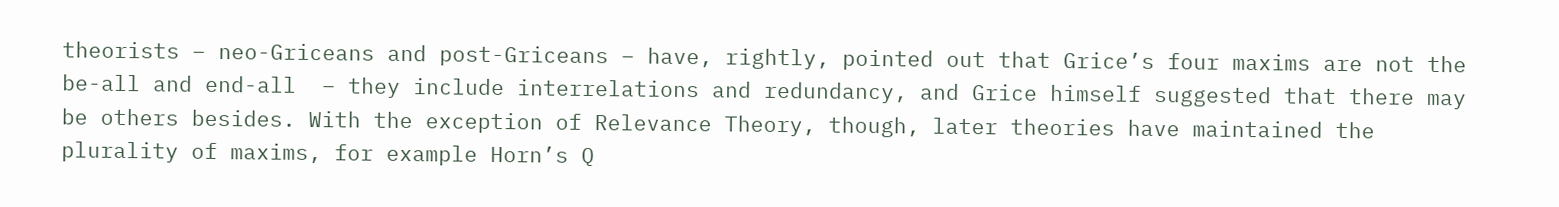theorists – neo-Griceans and post-Griceans – have, rightly, pointed out that Grice’s four maxims are not the be-all and end-all  – they include interrelations and redundancy, and Grice himself suggested that there may be others besides. With the exception of Relevance Theory, though, later theories have maintained the plurality of maxims, for example Horn’s Q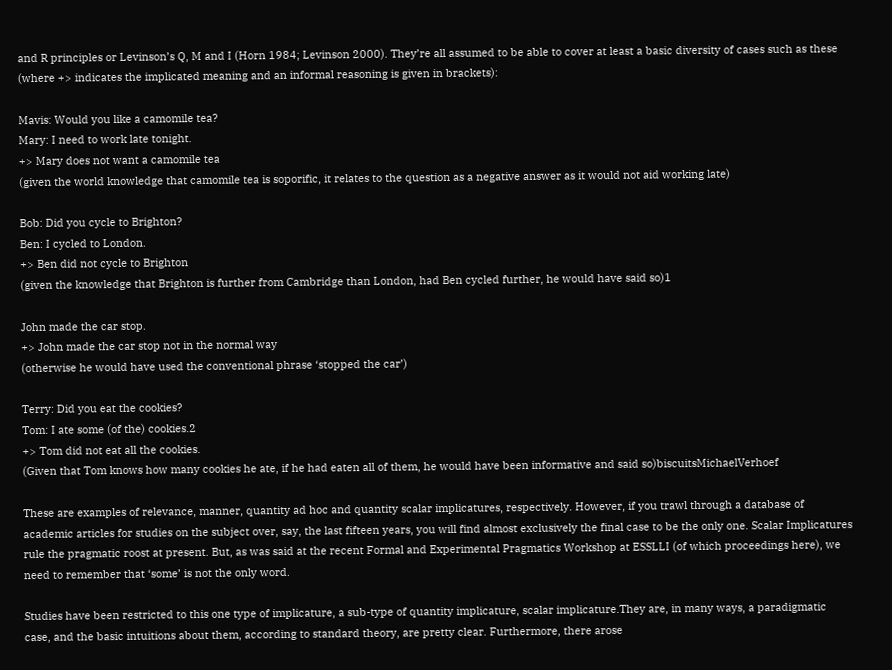and R principles or Levinson’s Q, M and I (Horn 1984; Levinson 2000). They’re all assumed to be able to cover at least a basic diversity of cases such as these (where +> indicates the implicated meaning and an informal reasoning is given in brackets):

Mavis: Would you like a camomile tea?
Mary: I need to work late tonight.
+> Mary does not want a camomile tea
(given the world knowledge that camomile tea is soporific, it relates to the question as a negative answer as it would not aid working late)

Bob: Did you cycle to Brighton?
Ben: I cycled to London.
+> Ben did not cycle to Brighton
(given the knowledge that Brighton is further from Cambridge than London, had Ben cycled further, he would have said so)1

John made the car stop.
+> John made the car stop not in the normal way
(otherwise he would have used the conventional phrase ‘stopped the car’)

Terry: Did you eat the cookies?
Tom: I ate some (of the) cookies.2
+> Tom did not eat all the cookies.
(Given that Tom knows how many cookies he ate, if he had eaten all of them, he would have been informative and said so)biscuitsMichaelVerhoef

These are examples of relevance, manner, quantity ad hoc and quantity scalar implicatures, respectively. However, if you trawl through a database of academic articles for studies on the subject over, say, the last fifteen years, you will find almost exclusively the final case to be the only one. Scalar Implicatures rule the pragmatic roost at present. But, as was said at the recent Formal and Experimental Pragmatics Workshop at ESSLLI (of which proceedings here), we need to remember that ‘some’ is not the only word.

Studies have been restricted to this one type of implicature, a sub-type of quantity implicature, scalar implicature.They are, in many ways, a paradigmatic case, and the basic intuitions about them, according to standard theory, are pretty clear. Furthermore, there arose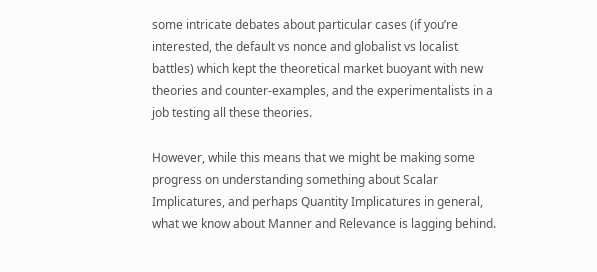some intricate debates about particular cases (if you’re interested, the default vs nonce and globalist vs localist battles) which kept the theoretical market buoyant with new theories and counter-examples, and the experimentalists in a job testing all these theories.

However, while this means that we might be making some progress on understanding something about Scalar Implicatures, and perhaps Quantity Implicatures in general, what we know about Manner and Relevance is lagging behind.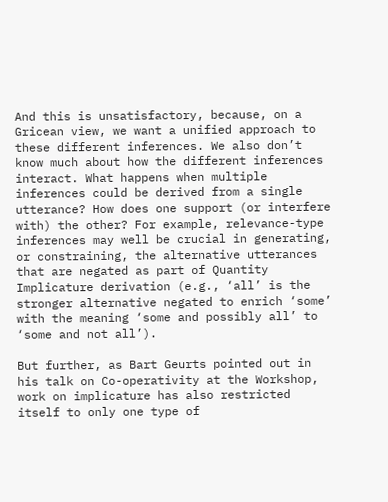And this is unsatisfactory, because, on a Gricean view, we want a unified approach to these different inferences. We also don’t know much about how the different inferences interact. What happens when multiple inferences could be derived from a single utterance? How does one support (or interfere with) the other? For example, relevance-type inferences may well be crucial in generating, or constraining, the alternative utterances that are negated as part of Quantity Implicature derivation (e.g., ‘all’ is the stronger alternative negated to enrich ‘some’ with the meaning ‘some and possibly all’ to ‘some and not all’).

But further, as Bart Geurts pointed out in his talk on Co-operativity at the Workshop, work on implicature has also restricted itself to only one type of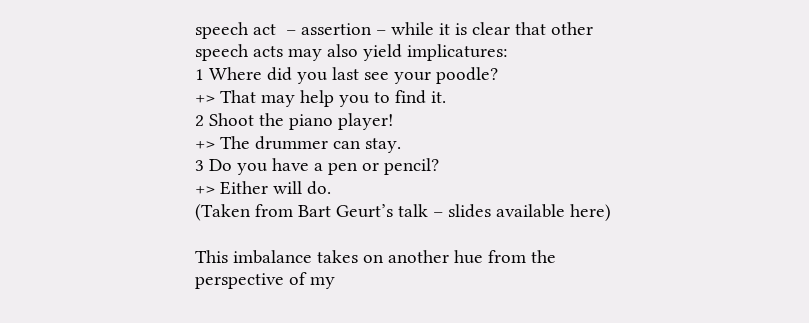speech act  – assertion – while it is clear that other speech acts may also yield implicatures:
1 Where did you last see your poodle?
+> That may help you to find it.
2 Shoot the piano player!
+> The drummer can stay.
3 Do you have a pen or pencil?
+> Either will do.
(Taken from Bart Geurt’s talk – slides available here)

This imbalance takes on another hue from the perspective of my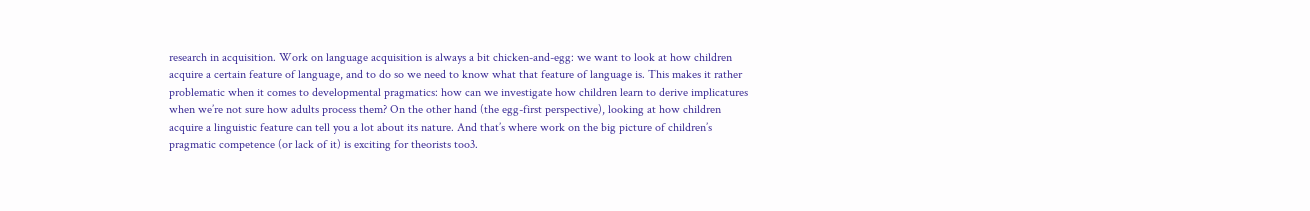research in acquisition. Work on language acquisition is always a bit chicken-and-egg: we want to look at how children acquire a certain feature of language, and to do so we need to know what that feature of language is. This makes it rather problematic when it comes to developmental pragmatics: how can we investigate how children learn to derive implicatures when we’re not sure how adults process them? On the other hand (the egg-first perspective), looking at how children acquire a linguistic feature can tell you a lot about its nature. And that’s where work on the big picture of children’s pragmatic competence (or lack of it) is exciting for theorists too3.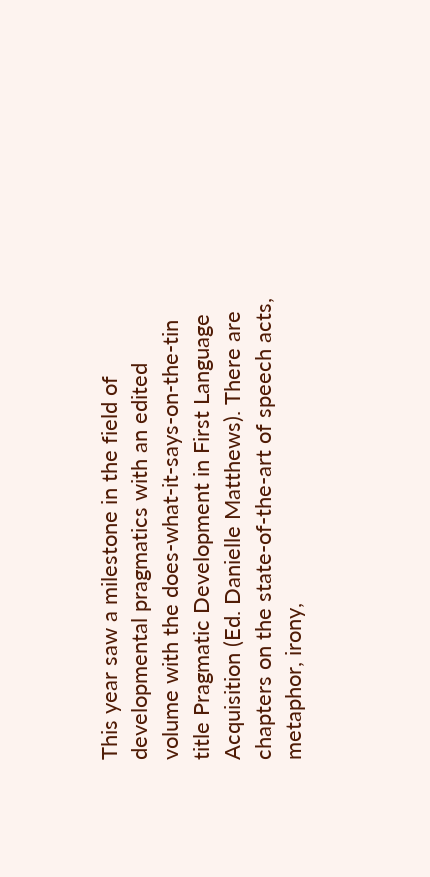This year saw a milestone in the field of developmental pragmatics with an edited volume with the does-what-it-says-on-the-tin title Pragmatic Development in First Language Acquisition (Ed. Danielle Matthews). There are chapters on the state-of-the-art of speech acts, metaphor, irony,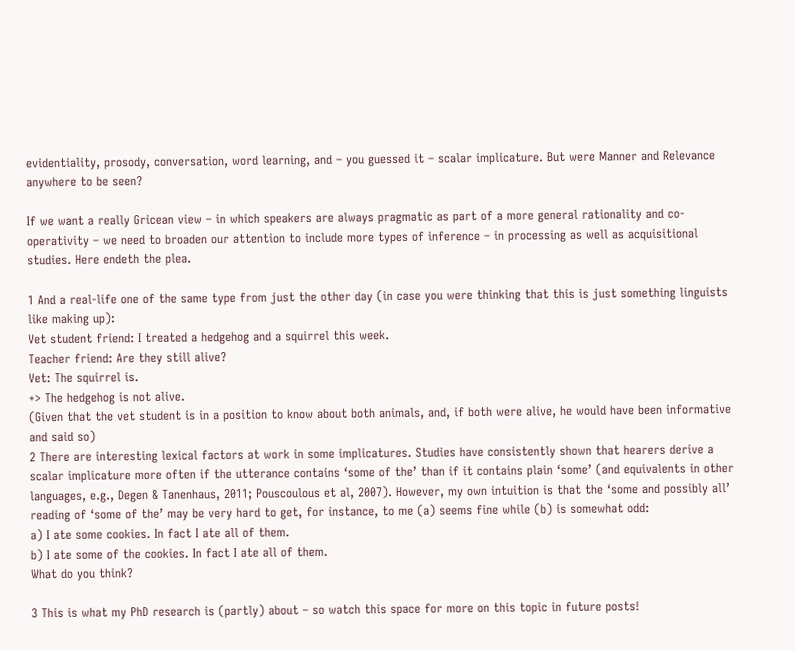evidentiality, prosody, conversation, word learning, and – you guessed it – scalar implicature. But were Manner and Relevance anywhere to be seen?

If we want a really Gricean view – in which speakers are always pragmatic as part of a more general rationality and co-operativity – we need to broaden our attention to include more types of inference – in processing as well as acquisitional studies. Here endeth the plea.

1 And a real-life one of the same type from just the other day (in case you were thinking that this is just something linguists like making up):
Vet student friend: I treated a hedgehog and a squirrel this week.
Teacher friend: Are they still alive?
Vet: The squirrel is.
+> The hedgehog is not alive.
(Given that the vet student is in a position to know about both animals, and, if both were alive, he would have been informative and said so)
2 There are interesting lexical factors at work in some implicatures. Studies have consistently shown that hearers derive a scalar implicature more often if the utterance contains ‘some of the’ than if it contains plain ‘some’ (and equivalents in other languages, e.g., Degen & Tanenhaus, 2011; Pouscoulous et al, 2007). However, my own intuition is that the ‘some and possibly all’ reading of ‘some of the’ may be very hard to get, for instance, to me (a) seems fine while (b) is somewhat odd:
a) I ate some cookies. In fact I ate all of them.
b) I ate some of the cookies. In fact I ate all of them.
What do you think?

3 This is what my PhD research is (partly) about – so watch this space for more on this topic in future posts!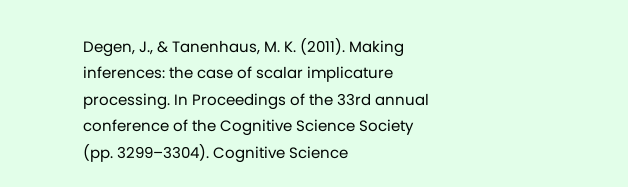Degen, J., & Tanenhaus, M. K. (2011). Making inferences: the case of scalar implicature processing. In Proceedings of the 33rd annual conference of the Cognitive Science Society (pp. 3299–3304). Cognitive Science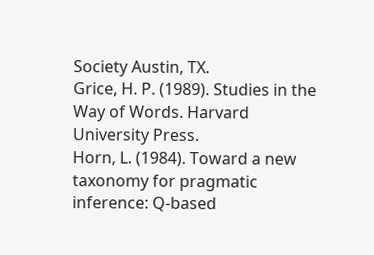Society Austin, TX.
Grice, H. P. (1989). Studies in the Way of Words. Harvard University Press.
Horn, L. (1984). Toward a new taxonomy for pragmatic inference: Q-based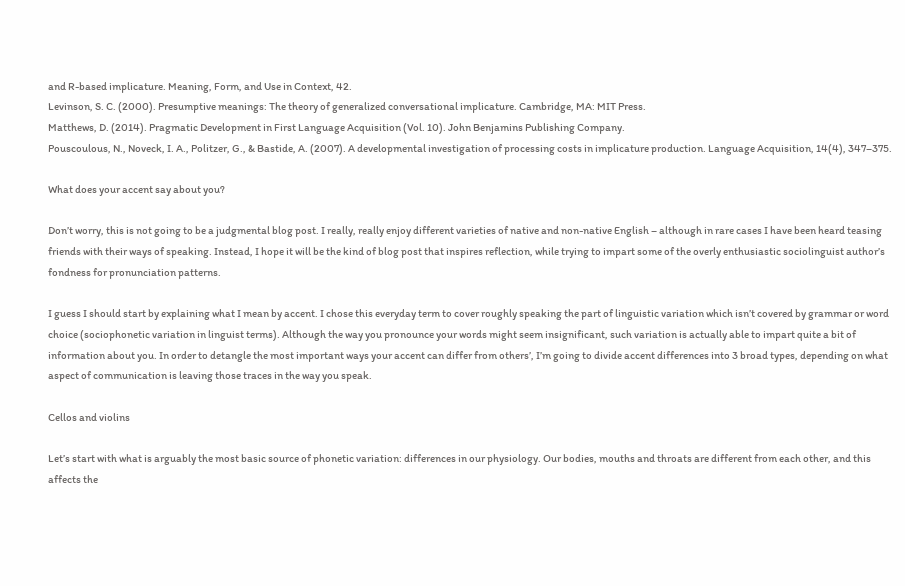and R-based implicature. Meaning, Form, and Use in Context, 42.
Levinson, S. C. (2000). Presumptive meanings: The theory of generalized conversational implicature. Cambridge, MA: MIT Press.
Matthews, D. (2014). Pragmatic Development in First Language Acquisition (Vol. 10). John Benjamins Publishing Company.
Pouscoulous, N., Noveck, I. A., Politzer, G., & Bastide, A. (2007). A developmental investigation of processing costs in implicature production. Language Acquisition, 14(4), 347–375.

What does your accent say about you?

Don’t worry, this is not going to be a judgmental blog post. I really, really enjoy different varieties of native and non-native English – although in rare cases I have been heard teasing friends with their ways of speaking. Instead, I hope it will be the kind of blog post that inspires reflection, while trying to impart some of the overly enthusiastic sociolinguist author’s fondness for pronunciation patterns.

I guess I should start by explaining what I mean by accent. I chose this everyday term to cover roughly speaking the part of linguistic variation which isn’t covered by grammar or word choice (sociophonetic variation in linguist terms). Although the way you pronounce your words might seem insignificant, such variation is actually able to impart quite a bit of information about you. In order to detangle the most important ways your accent can differ from others’, I’m going to divide accent differences into 3 broad types, depending on what aspect of communication is leaving those traces in the way you speak.

Cellos and violins

Let’s start with what is arguably the most basic source of phonetic variation: differences in our physiology. Our bodies, mouths and throats are different from each other, and this affects the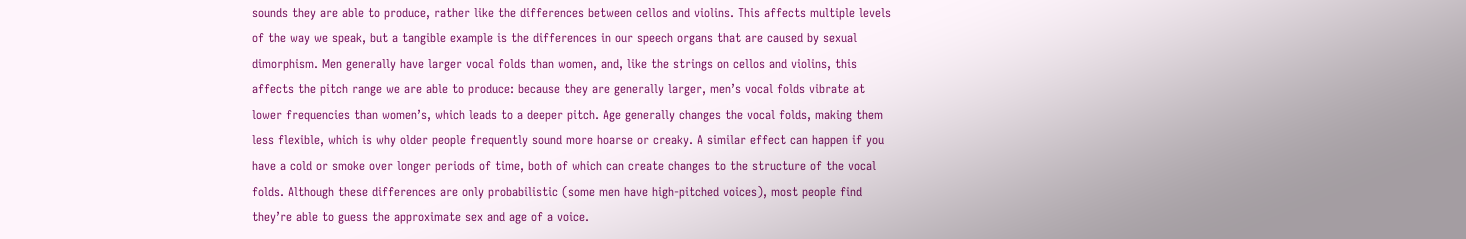sounds they are able to produce, rather like the differences between cellos and violins. This affects multiple levels of the way we speak, but a tangible example is the differences in our speech organs that are caused by sexual dimorphism. Men generally have larger vocal folds than women, and, like the strings on cellos and violins, this affects the pitch range we are able to produce: because they are generally larger, men’s vocal folds vibrate at lower frequencies than women’s, which leads to a deeper pitch. Age generally changes the vocal folds, making them less flexible, which is why older people frequently sound more hoarse or creaky. A similar effect can happen if you have a cold or smoke over longer periods of time, both of which can create changes to the structure of the vocal folds. Although these differences are only probabilistic (some men have high-pitched voices), most people find they’re able to guess the approximate sex and age of a voice.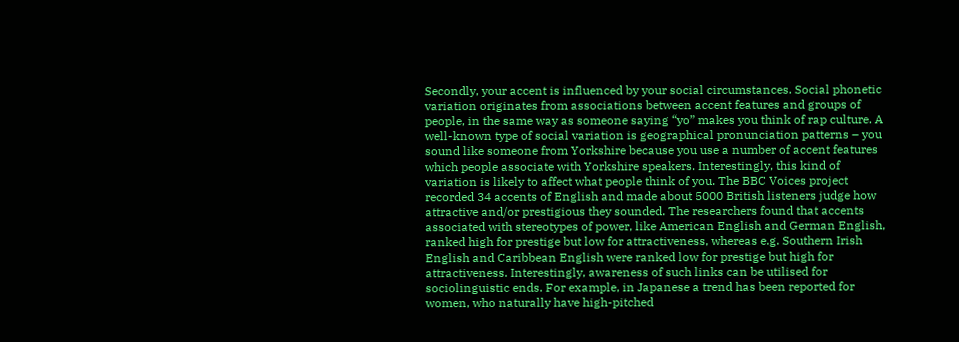Secondly, your accent is influenced by your social circumstances. Social phonetic variation originates from associations between accent features and groups of people, in the same way as someone saying “yo” makes you think of rap culture. A well-known type of social variation is geographical pronunciation patterns – you sound like someone from Yorkshire because you use a number of accent features which people associate with Yorkshire speakers. Interestingly, this kind of variation is likely to affect what people think of you. The BBC Voices project recorded 34 accents of English and made about 5000 British listeners judge how attractive and/or prestigious they sounded. The researchers found that accents associated with stereotypes of power, like American English and German English, ranked high for prestige but low for attractiveness, whereas e.g. Southern Irish English and Caribbean English were ranked low for prestige but high for attractiveness. Interestingly, awareness of such links can be utilised for sociolinguistic ends. For example, in Japanese a trend has been reported for women, who naturally have high-pitched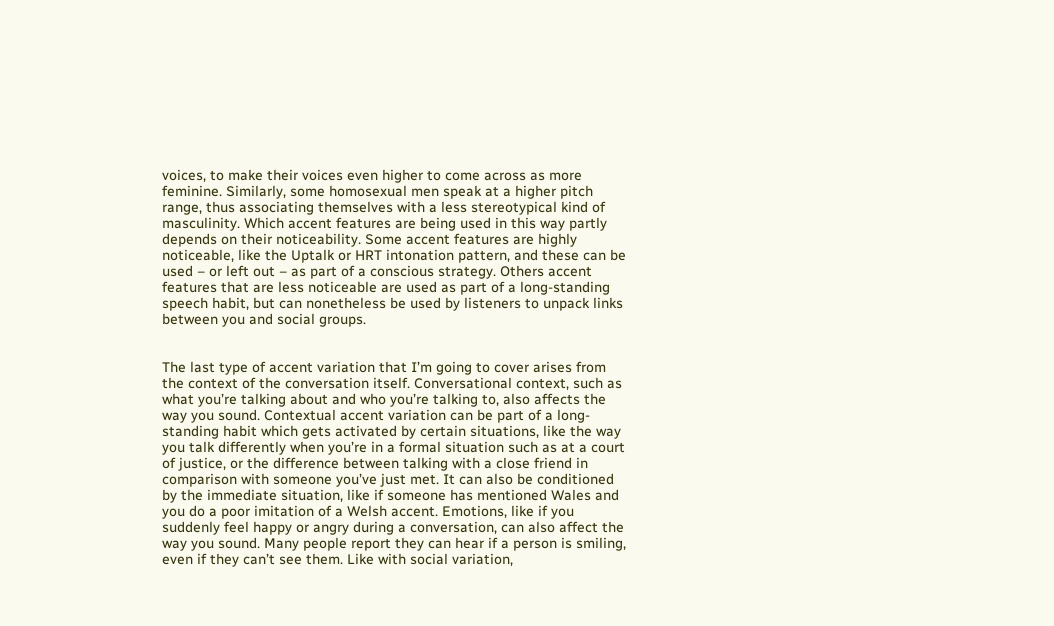voices, to make their voices even higher to come across as more feminine. Similarly, some homosexual men speak at a higher pitch range, thus associating themselves with a less stereotypical kind of masculinity. Which accent features are being used in this way partly depends on their noticeability. Some accent features are highly noticeable, like the Uptalk or HRT intonation pattern, and these can be used – or left out – as part of a conscious strategy. Others accent features that are less noticeable are used as part of a long-standing speech habit, but can nonetheless be used by listeners to unpack links between you and social groups.


The last type of accent variation that I’m going to cover arises from the context of the conversation itself. Conversational context, such as what you’re talking about and who you’re talking to, also affects the way you sound. Contextual accent variation can be part of a long-standing habit which gets activated by certain situations, like the way you talk differently when you’re in a formal situation such as at a court of justice, or the difference between talking with a close friend in comparison with someone you’ve just met. It can also be conditioned by the immediate situation, like if someone has mentioned Wales and you do a poor imitation of a Welsh accent. Emotions, like if you suddenly feel happy or angry during a conversation, can also affect the way you sound. Many people report they can hear if a person is smiling, even if they can’t see them. Like with social variation,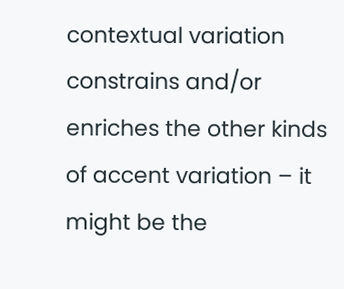contextual variation constrains and/or enriches the other kinds of accent variation – it might be the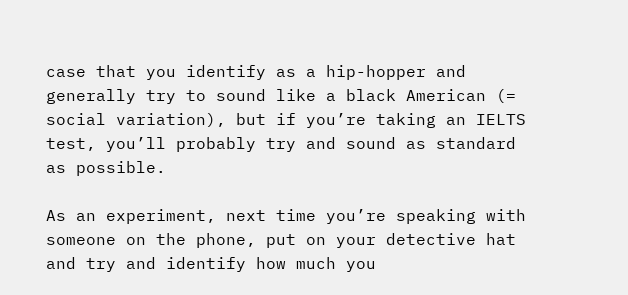case that you identify as a hip-hopper and generally try to sound like a black American (= social variation), but if you’re taking an IELTS test, you’ll probably try and sound as standard as possible.

As an experiment, next time you’re speaking with someone on the phone, put on your detective hat and try and identify how much you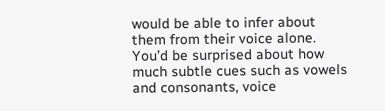would be able to infer about them from their voice alone. You’d be surprised about how much subtle cues such as vowels and consonants, voice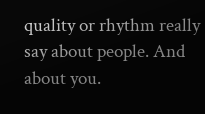quality or rhythm really say about people. And about you.